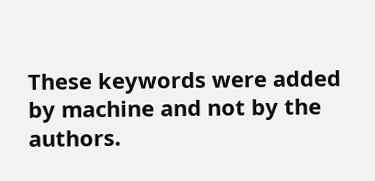These keywords were added by machine and not by the authors.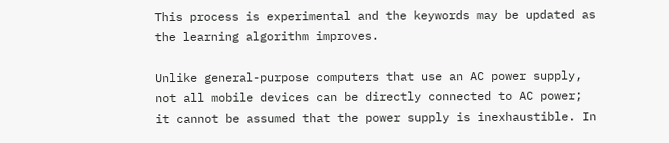This process is experimental and the keywords may be updated as the learning algorithm improves.

Unlike general-purpose computers that use an AC power supply, not all mobile devices can be directly connected to AC power; it cannot be assumed that the power supply is inexhaustible. In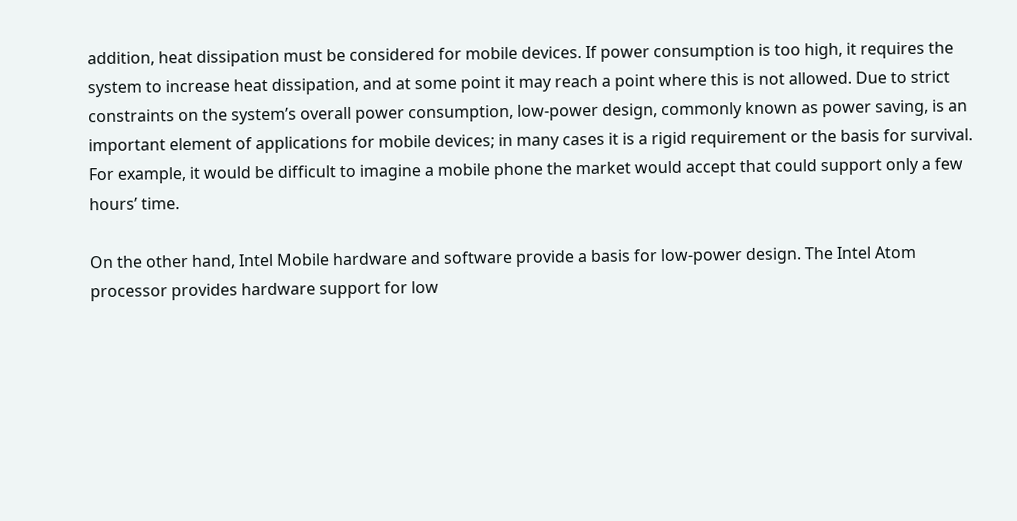addition, heat dissipation must be considered for mobile devices. If power consumption is too high, it requires the system to increase heat dissipation, and at some point it may reach a point where this is not allowed. Due to strict constraints on the system’s overall power consumption, low-power design, commonly known as power saving, is an important element of applications for mobile devices; in many cases it is a rigid requirement or the basis for survival. For example, it would be difficult to imagine a mobile phone the market would accept that could support only a few hours’ time.

On the other hand, Intel Mobile hardware and software provide a basis for low-power design. The Intel Atom processor provides hardware support for low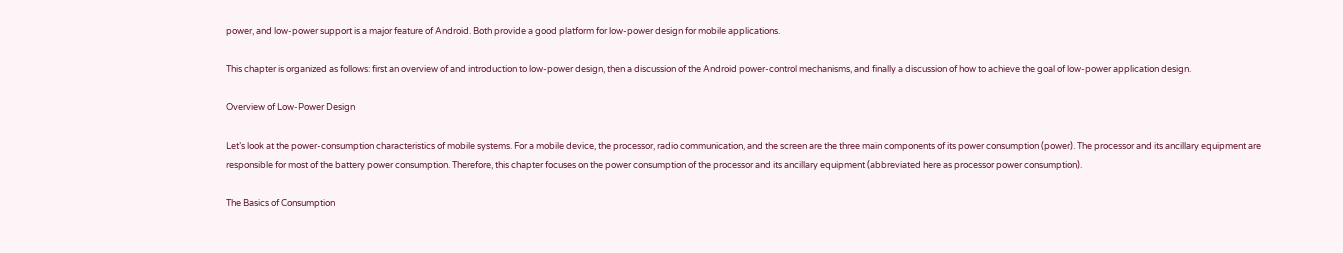power, and low-power support is a major feature of Android. Both provide a good platform for low-power design for mobile applications.

This chapter is organized as follows: first an overview of and introduction to low-power design, then a discussion of the Android power-control mechanisms, and finally a discussion of how to achieve the goal of low-power application design.

Overview of Low-Power Design

Let’s look at the power-consumption characteristics of mobile systems. For a mobile device, the processor, radio communication, and the screen are the three main components of its power consumption (power). The processor and its ancillary equipment are responsible for most of the battery power consumption. Therefore, this chapter focuses on the power consumption of the processor and its ancillary equipment (abbreviated here as processor power consumption).

The Basics of Consumption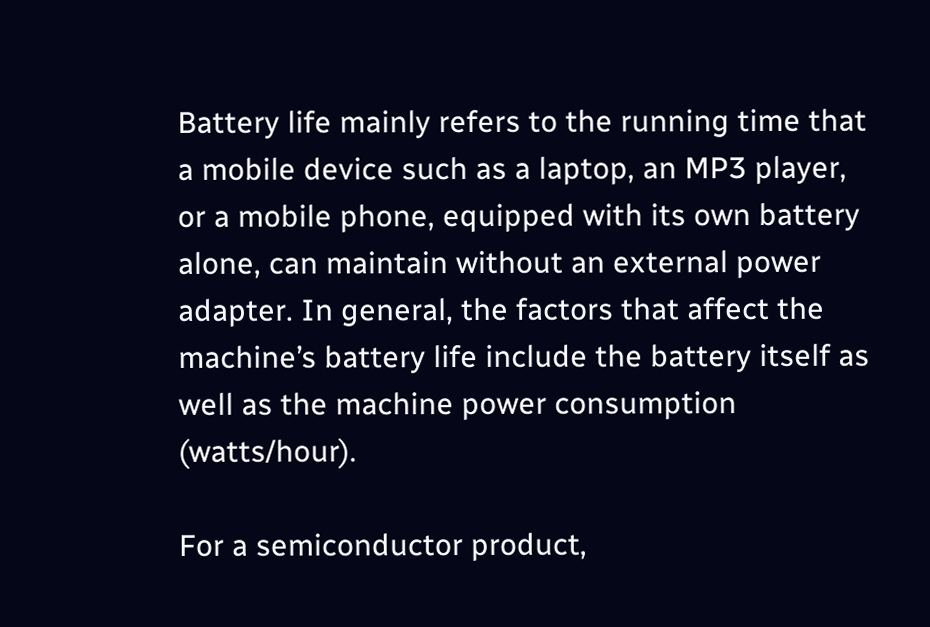Battery life mainly refers to the running time that a mobile device such as a laptop, an MP3 player, or a mobile phone, equipped with its own battery alone, can maintain without an external power adapter. In general, the factors that affect the machine’s battery life include the battery itself as well as the machine power consumption (watts/hour).

For a semiconductor product,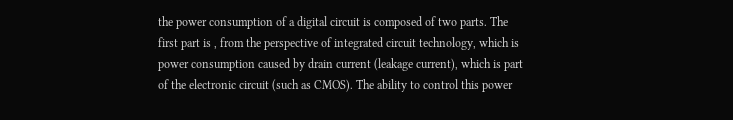the power consumption of a digital circuit is composed of two parts. The first part is , from the perspective of integrated circuit technology, which is power consumption caused by drain current (leakage current), which is part of the electronic circuit (such as CMOS). The ability to control this power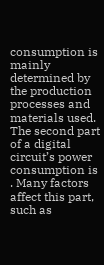consumption is mainly determined by the production processes and materials used. The second part of a digital circuit’s power consumption is . Many factors affect this part, such as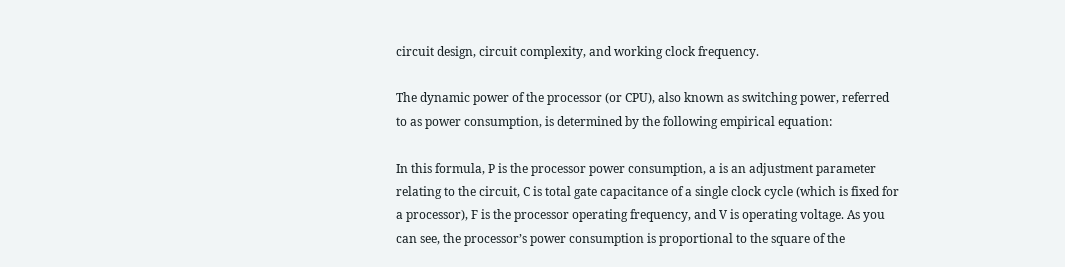circuit design, circuit complexity, and working clock frequency.

The dynamic power of the processor (or CPU), also known as switching power, referred to as power consumption, is determined by the following empirical equation:

In this formula, P is the processor power consumption, a is an adjustment parameter relating to the circuit, C is total gate capacitance of a single clock cycle (which is fixed for a processor), F is the processor operating frequency, and V is operating voltage. As you can see, the processor’s power consumption is proportional to the square of the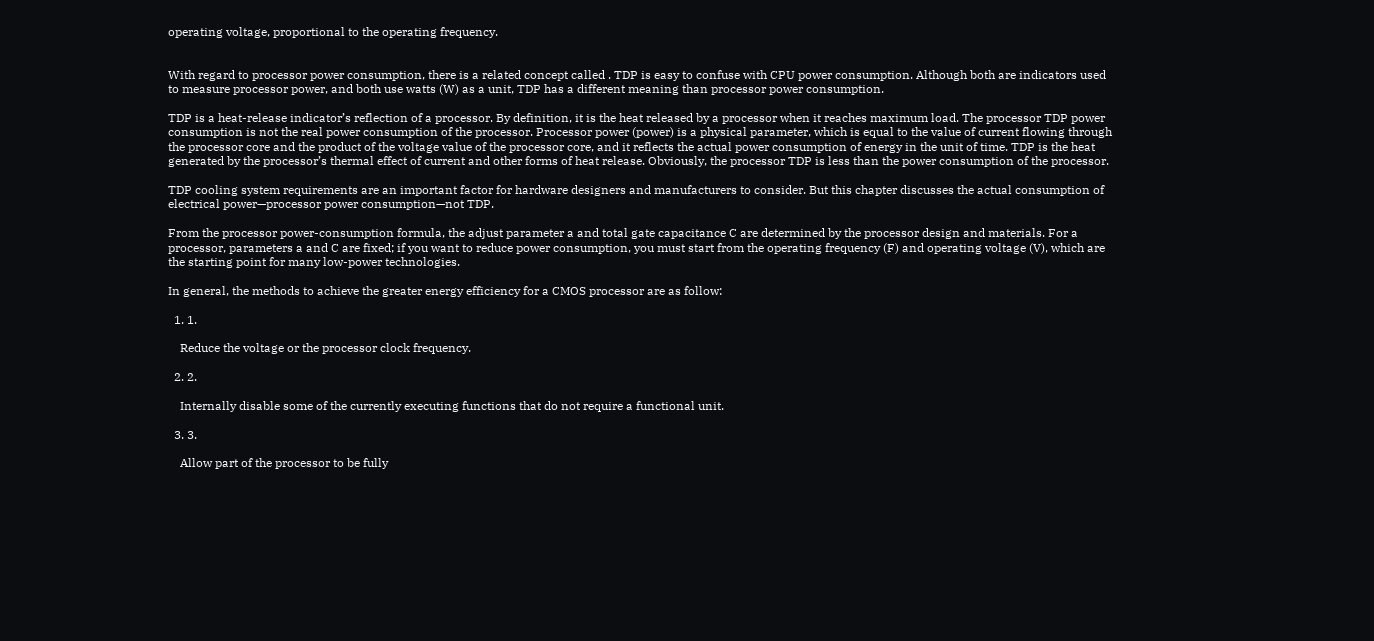operating voltage, proportional to the operating frequency.


With regard to processor power consumption, there is a related concept called . TDP is easy to confuse with CPU power consumption. Although both are indicators used to measure processor power, and both use watts (W) as a unit, TDP has a different meaning than processor power consumption.

TDP is a heat-release indicator’s reflection of a processor. By definition, it is the heat released by a processor when it reaches maximum load. The processor TDP power consumption is not the real power consumption of the processor. Processor power (power) is a physical parameter, which is equal to the value of current flowing through the processor core and the product of the voltage value of the processor core, and it reflects the actual power consumption of energy in the unit of time. TDP is the heat generated by the processor’s thermal effect of current and other forms of heat release. Obviously, the processor TDP is less than the power consumption of the processor.

TDP cooling system requirements are an important factor for hardware designers and manufacturers to consider. But this chapter discusses the actual consumption of electrical power—processor power consumption—not TDP.

From the processor power-consumption formula, the adjust parameter a and total gate capacitance C are determined by the processor design and materials. For a processor, parameters a and C are fixed; if you want to reduce power consumption, you must start from the operating frequency (F) and operating voltage (V), which are the starting point for many low-power technologies.

In general, the methods to achieve the greater energy efficiency for a CMOS processor are as follow:

  1. 1.

    Reduce the voltage or the processor clock frequency.

  2. 2.

    Internally disable some of the currently executing functions that do not require a functional unit.

  3. 3.

    Allow part of the processor to be fully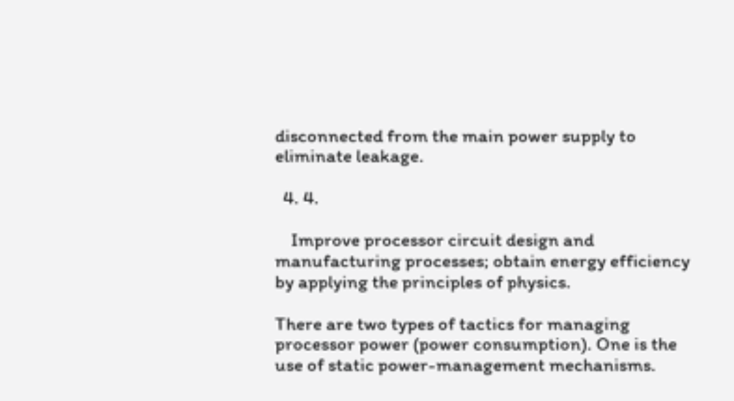disconnected from the main power supply to eliminate leakage.

  4. 4.

    Improve processor circuit design and manufacturing processes; obtain energy efficiency by applying the principles of physics.

There are two types of tactics for managing processor power (power consumption). One is the use of static power-management mechanisms.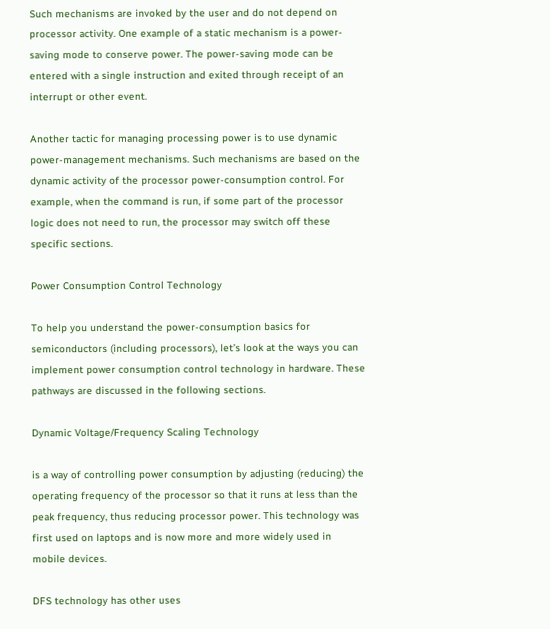Such mechanisms are invoked by the user and do not depend on processor activity. One example of a static mechanism is a power-saving mode to conserve power. The power-saving mode can be entered with a single instruction and exited through receipt of an interrupt or other event.

Another tactic for managing processing power is to use dynamic power-management mechanisms. Such mechanisms are based on the dynamic activity of the processor power-consumption control. For example, when the command is run, if some part of the processor logic does not need to run, the processor may switch off these specific sections.

Power Consumption Control Technology

To help you understand the power-consumption basics for semiconductors (including processors), let’s look at the ways you can implement power consumption control technology in hardware. These pathways are discussed in the following sections.

Dynamic Voltage/Frequency Scaling Technology

is a way of controlling power consumption by adjusting (reducing) the operating frequency of the processor so that it runs at less than the peak frequency, thus reducing processor power. This technology was first used on laptops and is now more and more widely used in mobile devices.

DFS technology has other uses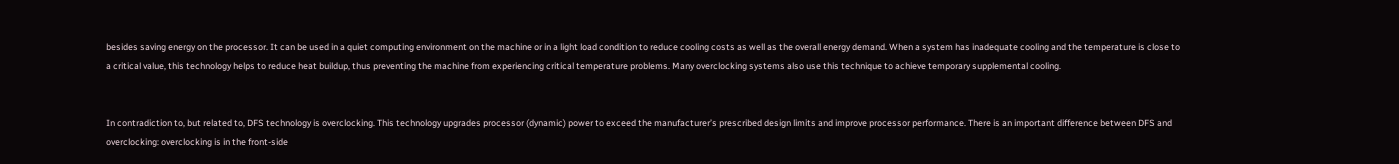besides saving energy on the processor. It can be used in a quiet computing environment on the machine or in a light load condition to reduce cooling costs as well as the overall energy demand. When a system has inadequate cooling and the temperature is close to a critical value, this technology helps to reduce heat buildup, thus preventing the machine from experiencing critical temperature problems. Many overclocking systems also use this technique to achieve temporary supplemental cooling.


In contradiction to, but related to, DFS technology is overclocking. This technology upgrades processor (dynamic) power to exceed the manufacturer’s prescribed design limits and improve processor performance. There is an important difference between DFS and overclocking: overclocking is in the front-side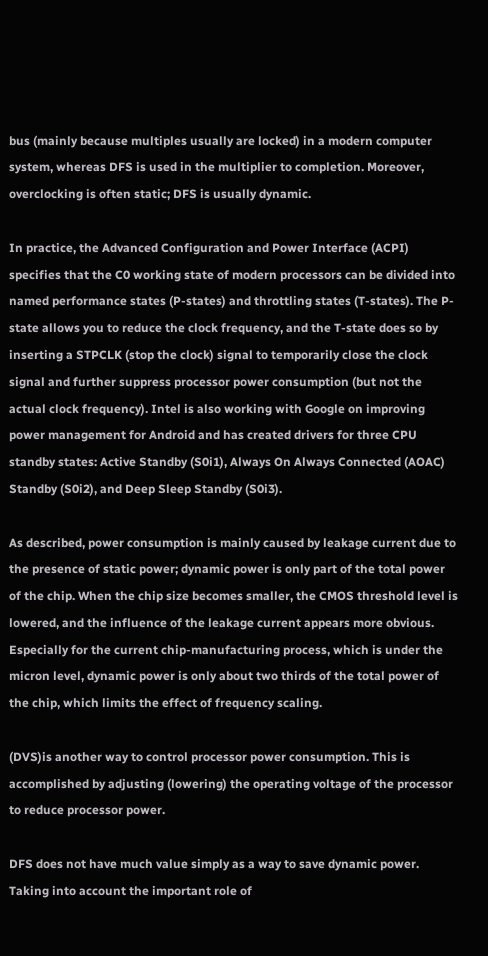bus (mainly because multiples usually are locked) in a modern computer system, whereas DFS is used in the multiplier to completion. Moreover, overclocking is often static; DFS is usually dynamic.

In practice, the Advanced Configuration and Power Interface (ACPI) specifies that the C0 working state of modern processors can be divided into named performance states (P-states) and throttling states (T-states). The P-state allows you to reduce the clock frequency, and the T-state does so by inserting a STPCLK (stop the clock) signal to temporarily close the clock signal and further suppress processor power consumption (but not the actual clock frequency). Intel is also working with Google on improving power management for Android and has created drivers for three CPU standby states: Active Standby (S0i1), Always On Always Connected (AOAC) Standby (S0i2), and Deep Sleep Standby (S0i3).

As described, power consumption is mainly caused by leakage current due to the presence of static power; dynamic power is only part of the total power of the chip. When the chip size becomes smaller, the CMOS threshold level is lowered, and the influence of the leakage current appears more obvious. Especially for the current chip-manufacturing process, which is under the micron level, dynamic power is only about two thirds of the total power of the chip, which limits the effect of frequency scaling.

(DVS)is another way to control processor power consumption. This is accomplished by adjusting (lowering) the operating voltage of the processor to reduce processor power.

DFS does not have much value simply as a way to save dynamic power. Taking into account the important role of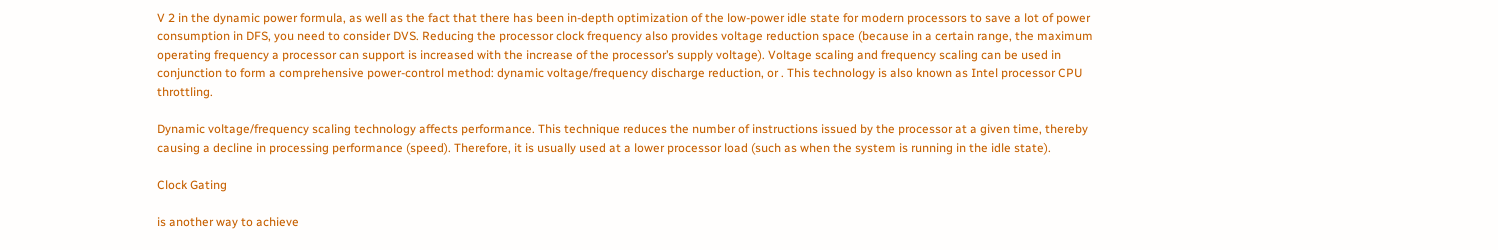V 2 in the dynamic power formula, as well as the fact that there has been in-depth optimization of the low-power idle state for modern processors to save a lot of power consumption in DFS, you need to consider DVS. Reducing the processor clock frequency also provides voltage reduction space (because in a certain range, the maximum operating frequency a processor can support is increased with the increase of the processor’s supply voltage). Voltage scaling and frequency scaling can be used in conjunction to form a comprehensive power-control method: dynamic voltage/frequency discharge reduction, or . This technology is also known as Intel processor CPU throttling.

Dynamic voltage/frequency scaling technology affects performance. This technique reduces the number of instructions issued by the processor at a given time, thereby causing a decline in processing performance (speed). Therefore, it is usually used at a lower processor load (such as when the system is running in the idle state).

Clock Gating

is another way to achieve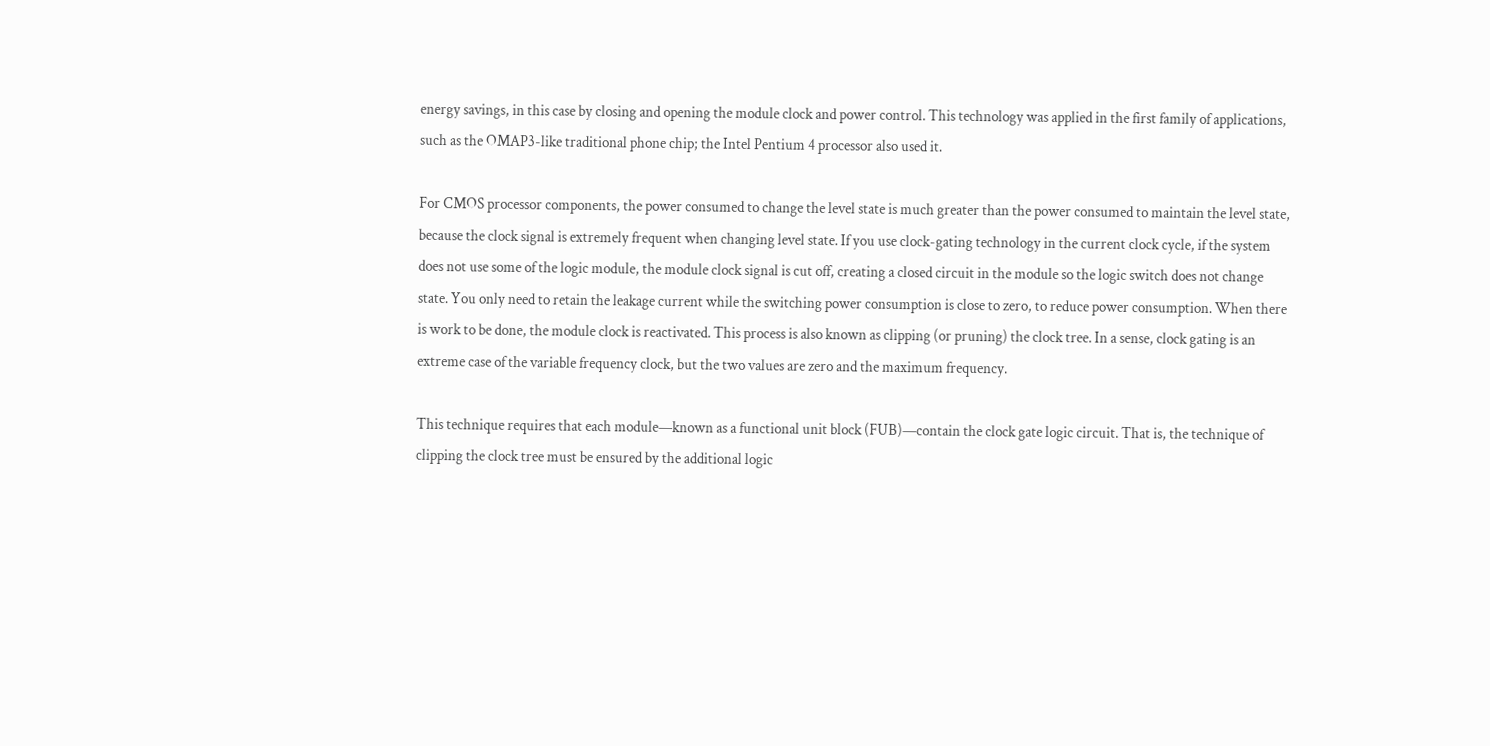energy savings, in this case by closing and opening the module clock and power control. This technology was applied in the first family of applications, such as the OMAP3-like traditional phone chip; the Intel Pentium 4 processor also used it.

For CMOS processor components, the power consumed to change the level state is much greater than the power consumed to maintain the level state, because the clock signal is extremely frequent when changing level state. If you use clock-gating technology in the current clock cycle, if the system does not use some of the logic module, the module clock signal is cut off, creating a closed circuit in the module so the logic switch does not change state. You only need to retain the leakage current while the switching power consumption is close to zero, to reduce power consumption. When there is work to be done, the module clock is reactivated. This process is also known as clipping (or pruning) the clock tree. In a sense, clock gating is an extreme case of the variable frequency clock, but the two values are zero and the maximum frequency.

This technique requires that each module—known as a functional unit block (FUB)—contain the clock gate logic circuit. That is, the technique of clipping the clock tree must be ensured by the additional logic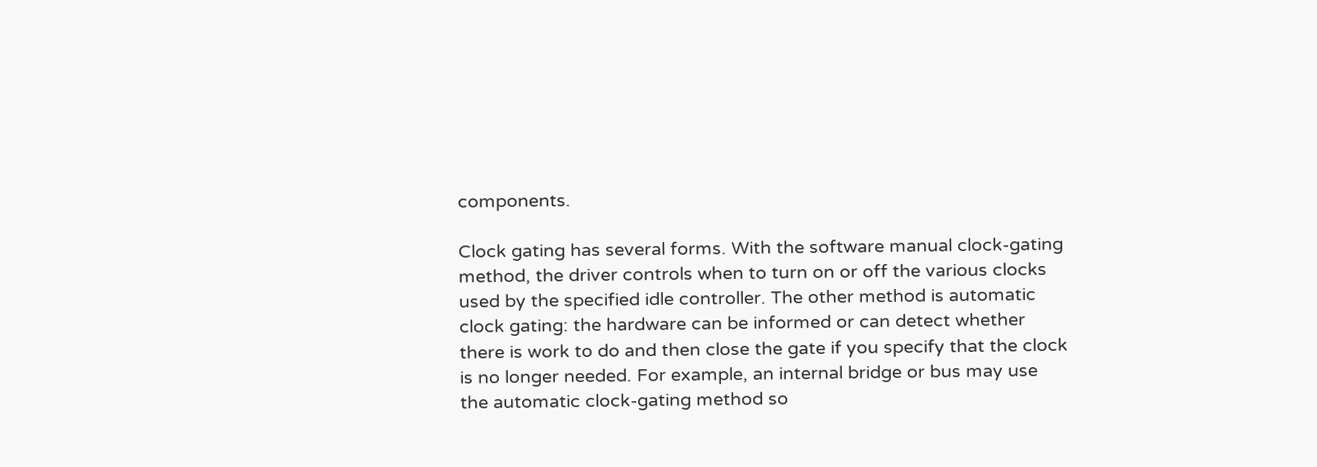components.

Clock gating has several forms. With the software manual clock-gating method, the driver controls when to turn on or off the various clocks used by the specified idle controller. The other method is automatic clock gating: the hardware can be informed or can detect whether there is work to do and then close the gate if you specify that the clock is no longer needed. For example, an internal bridge or bus may use the automatic clock-gating method so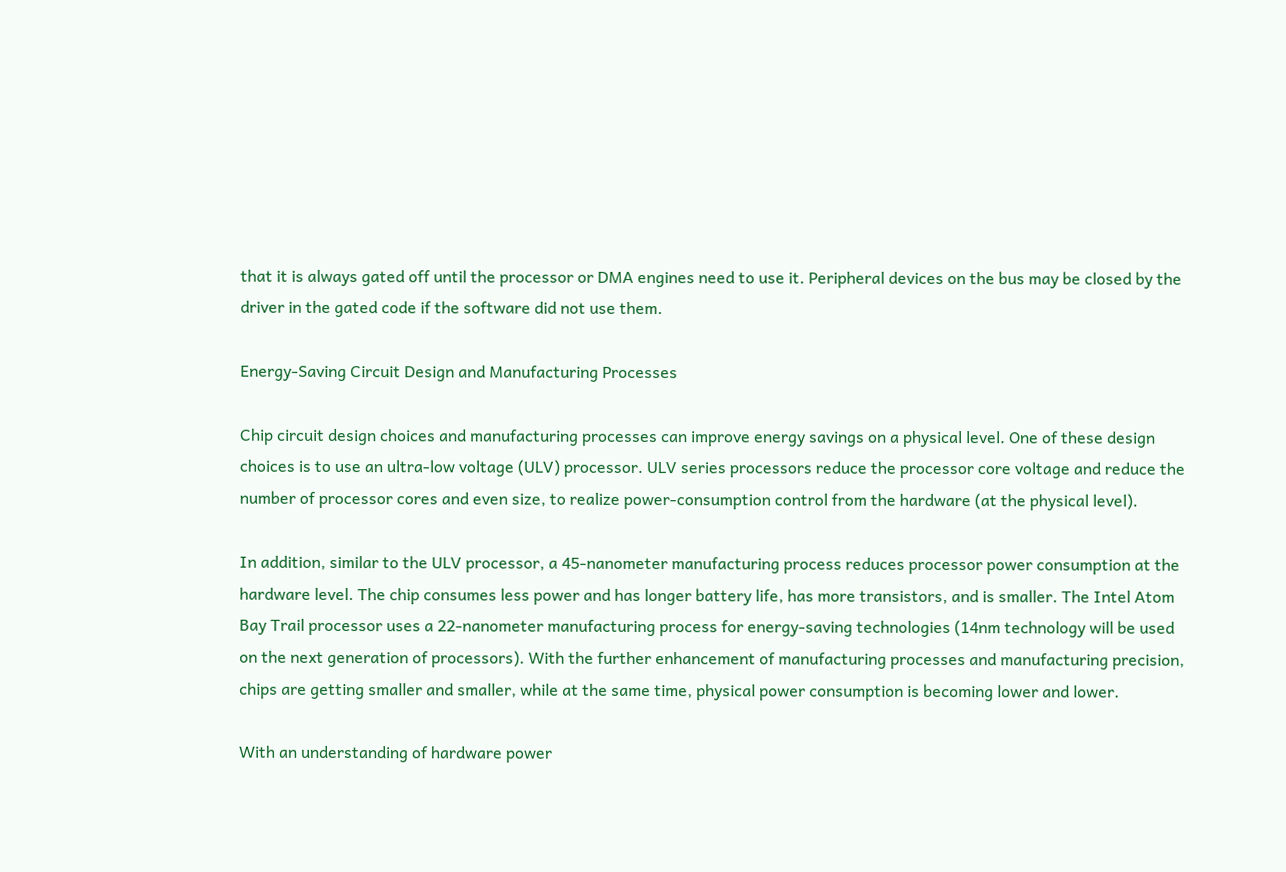that it is always gated off until the processor or DMA engines need to use it. Peripheral devices on the bus may be closed by the driver in the gated code if the software did not use them.

Energy-Saving Circuit Design and Manufacturing Processes

Chip circuit design choices and manufacturing processes can improve energy savings on a physical level. One of these design choices is to use an ultra-low voltage (ULV) processor. ULV series processors reduce the processor core voltage and reduce the number of processor cores and even size, to realize power-consumption control from the hardware (at the physical level).

In addition, similar to the ULV processor, a 45-nanometer manufacturing process reduces processor power consumption at the hardware level. The chip consumes less power and has longer battery life, has more transistors, and is smaller. The Intel Atom Bay Trail processor uses a 22-nanometer manufacturing process for energy-saving technologies (14nm technology will be used on the next generation of processors). With the further enhancement of manufacturing processes and manufacturing precision, chips are getting smaller and smaller, while at the same time, physical power consumption is becoming lower and lower.

With an understanding of hardware power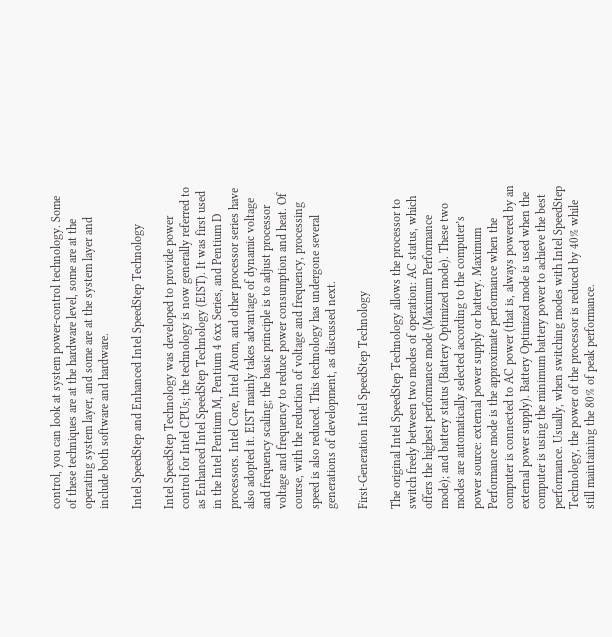control, you can look at system power-control technology. Some of these techniques are at the hardware level, some are at the operating system layer, and some are at the system layer and include both software and hardware.

Intel SpeedStep and Enhanced Intel SpeedStep Technology

Intel SpeedStep Technology was developed to provide power control for Intel CPUs; the technology is now generally referred to as Enhanced Intel SpeedStep Technology (EIST). It was first used in the Intel Pentium M, Pentium 4 6xx Series, and Pentium D processors. Intel Core, Intel Atom, and other processor series have also adopted it. EIST mainly takes advantage of dynamic voltage and frequency scaling; the basic principle is to adjust processor voltage and frequency to reduce power consumption and heat. Of course, with the reduction of voltage and frequency, processing speed is also reduced. This technology has undergone several generations of development, as discussed next.

First-Generation Intel SpeedStep Technology

The original Intel SpeedStep Technology allows the processor to switch freely between two modes of operation: AC status, which offers the highest performance mode (Maximum Performance mode); and battery status (Battery Optimized mode). These two modes are automatically selected according to the computer’s power source: external power supply or battery. Maximum Performance mode is the approximate performance when the computer is connected to AC power (that is, always powered by an external power supply). Battery Optimized mode is used when the computer is using the minimum battery power to achieve the best performance. Usually, when switching modes with Intel SpeedStep Technology, the power of the processor is reduced by 40% while still maintaining the 80% of peak performance.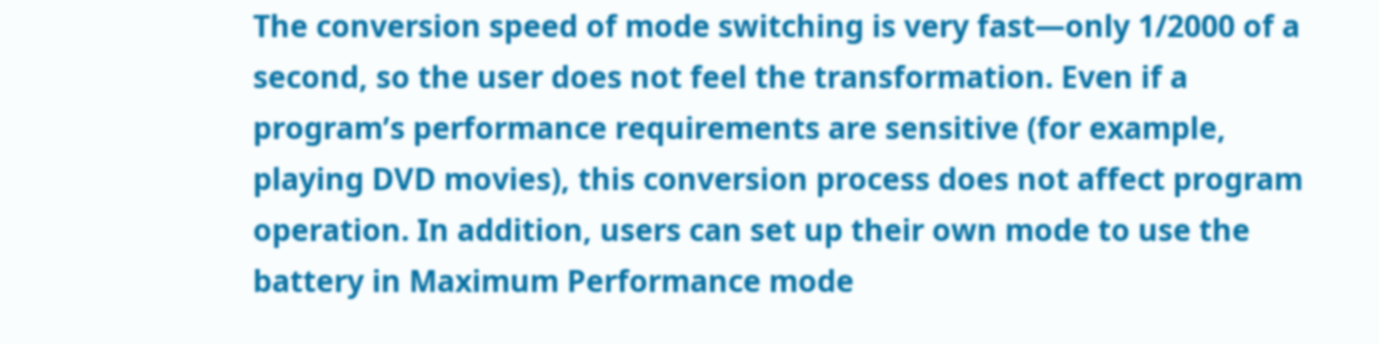The conversion speed of mode switching is very fast—only 1/2000 of a second, so the user does not feel the transformation. Even if a program’s performance requirements are sensitive (for example, playing DVD movies), this conversion process does not affect program operation. In addition, users can set up their own mode to use the battery in Maximum Performance mode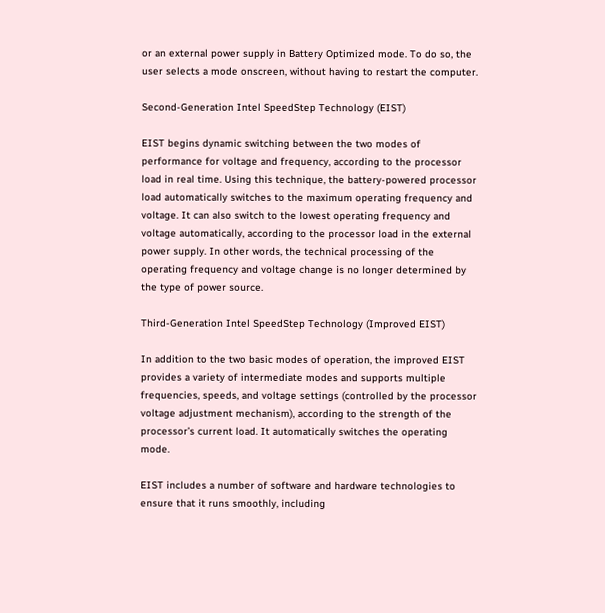or an external power supply in Battery Optimized mode. To do so, the user selects a mode onscreen, without having to restart the computer.

Second-Generation Intel SpeedStep Technology (EIST)

EIST begins dynamic switching between the two modes of performance for voltage and frequency, according to the processor load in real time. Using this technique, the battery-powered processor load automatically switches to the maximum operating frequency and voltage. It can also switch to the lowest operating frequency and voltage automatically, according to the processor load in the external power supply. In other words, the technical processing of the operating frequency and voltage change is no longer determined by the type of power source.

Third-Generation Intel SpeedStep Technology (Improved EIST)

In addition to the two basic modes of operation, the improved EIST provides a variety of intermediate modes and supports multiple frequencies, speeds, and voltage settings (controlled by the processor voltage adjustment mechanism), according to the strength of the processor’s current load. It automatically switches the operating mode.

EIST includes a number of software and hardware technologies to ensure that it runs smoothly, including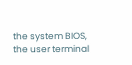the system BIOS, the user terminal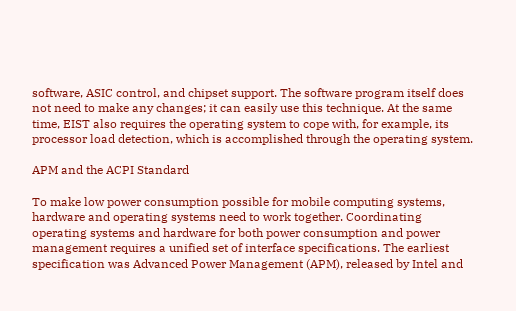software, ASIC control, and chipset support. The software program itself does not need to make any changes; it can easily use this technique. At the same time, EIST also requires the operating system to cope with, for example, its processor load detection, which is accomplished through the operating system.

APM and the ACPI Standard

To make low power consumption possible for mobile computing systems, hardware and operating systems need to work together. Coordinating operating systems and hardware for both power consumption and power management requires a unified set of interface specifications. The earliest specification was Advanced Power Management (APM), released by Intel and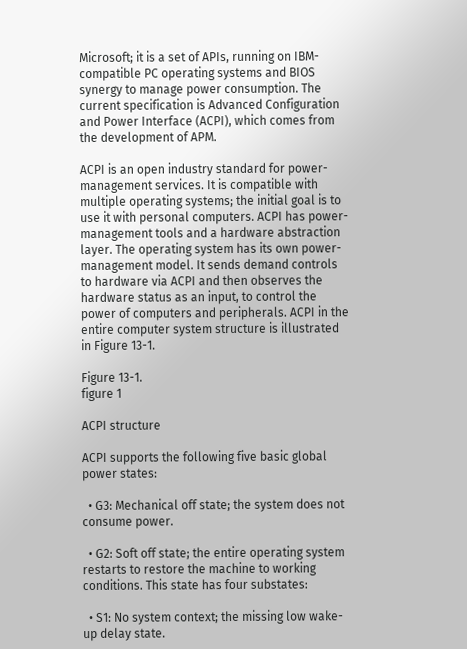Microsoft; it is a set of APIs, running on IBM-compatible PC operating systems and BIOS synergy to manage power consumption. The current specification is Advanced Configuration and Power Interface (ACPI), which comes from the development of APM.

ACPI is an open industry standard for power-management services. It is compatible with multiple operating systems; the initial goal is to use it with personal computers. ACPI has power-management tools and a hardware abstraction layer. The operating system has its own power-management model. It sends demand controls to hardware via ACPI and then observes the hardware status as an input, to control the power of computers and peripherals. ACPI in the entire computer system structure is illustrated in Figure 13-1.

Figure 13-1.
figure 1

ACPI structure

ACPI supports the following five basic global power states:

  • G3: Mechanical off state; the system does not consume power.

  • G2: Soft off state; the entire operating system restarts to restore the machine to working conditions. This state has four substates:

  • S1: No system context; the missing low wake-up delay state.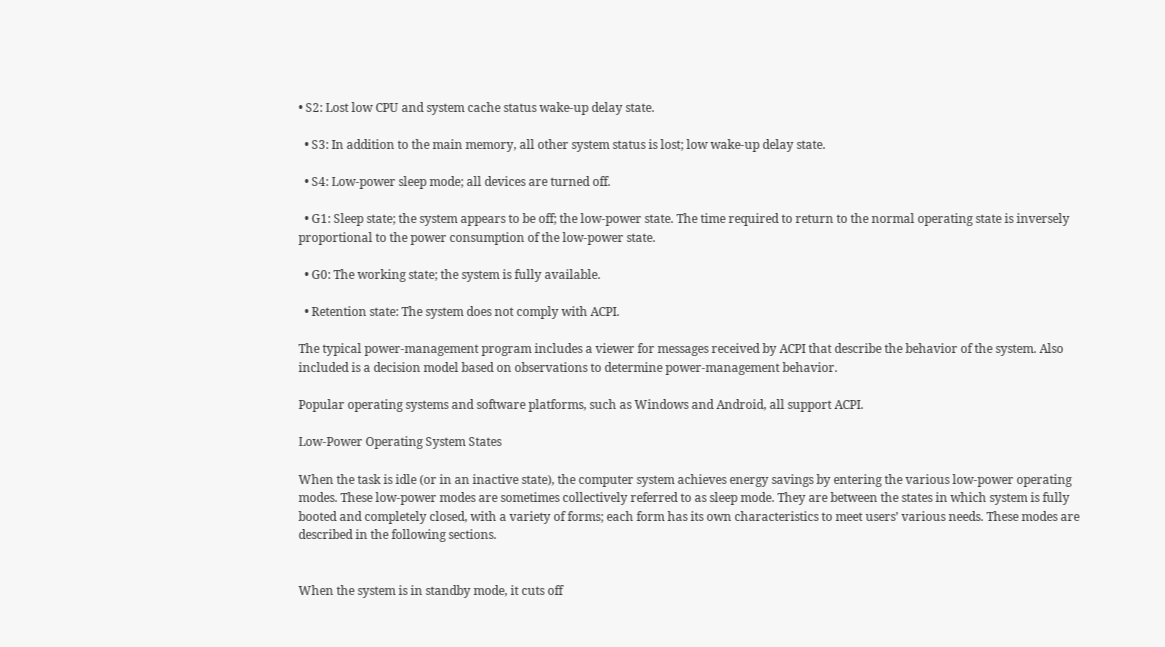• S2: Lost low CPU and system cache status wake-up delay state.

  • S3: In addition to the main memory, all other system status is lost; low wake-up delay state.

  • S4: Low-power sleep mode; all devices are turned off.

  • G1: Sleep state; the system appears to be off; the low-power state. The time required to return to the normal operating state is inversely proportional to the power consumption of the low-power state.

  • G0: The working state; the system is fully available.

  • Retention state: The system does not comply with ACPI.

The typical power-management program includes a viewer for messages received by ACPI that describe the behavior of the system. Also included is a decision model based on observations to determine power-management behavior.

Popular operating systems and software platforms, such as Windows and Android, all support ACPI.

Low-Power Operating System States

When the task is idle (or in an inactive state), the computer system achieves energy savings by entering the various low-power operating modes. These low-power modes are sometimes collectively referred to as sleep mode. They are between the states in which system is fully booted and completely closed, with a variety of forms; each form has its own characteristics to meet users’ various needs. These modes are described in the following sections.


When the system is in standby mode, it cuts off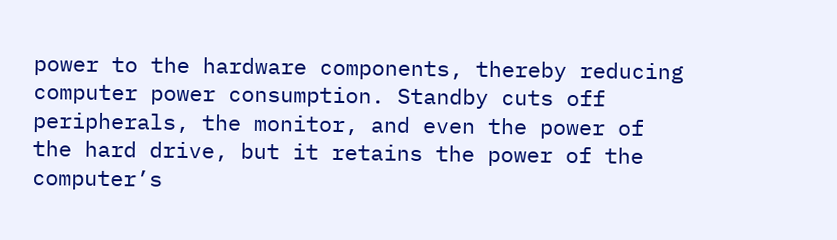power to the hardware components, thereby reducing computer power consumption. Standby cuts off peripherals, the monitor, and even the power of the hard drive, but it retains the power of the computer’s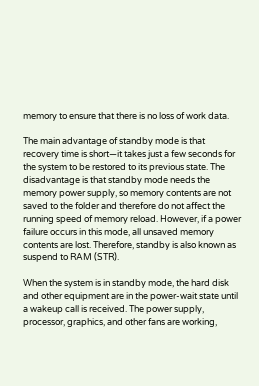memory to ensure that there is no loss of work data.

The main advantage of standby mode is that recovery time is short—it takes just a few seconds for the system to be restored to its previous state. The disadvantage is that standby mode needs the memory power supply, so memory contents are not saved to the folder and therefore do not affect the running speed of memory reload. However, if a power failure occurs in this mode, all unsaved memory contents are lost. Therefore, standby is also known as suspend to RAM (STR).

When the system is in standby mode, the hard disk and other equipment are in the power-wait state until a wakeup call is received. The power supply, processor, graphics, and other fans are working,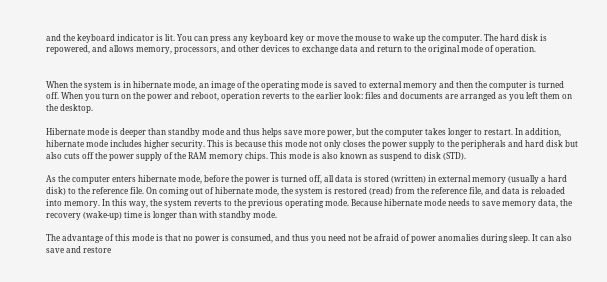and the keyboard indicator is lit. You can press any keyboard key or move the mouse to wake up the computer. The hard disk is repowered, and allows memory, processors, and other devices to exchange data and return to the original mode of operation.


When the system is in hibernate mode, an image of the operating mode is saved to external memory and then the computer is turned off. When you turn on the power and reboot, operation reverts to the earlier look: files and documents are arranged as you left them on the desktop.

Hibernate mode is deeper than standby mode and thus helps save more power, but the computer takes longer to restart. In addition, hibernate mode includes higher security. This is because this mode not only closes the power supply to the peripherals and hard disk but also cuts off the power supply of the RAM memory chips. This mode is also known as suspend to disk (STD).

As the computer enters hibernate mode, before the power is turned off, all data is stored (written) in external memory (usually a hard disk) to the reference file. On coming out of hibernate mode, the system is restored (read) from the reference file, and data is reloaded into memory. In this way, the system reverts to the previous operating mode. Because hibernate mode needs to save memory data, the recovery (wake-up) time is longer than with standby mode.

The advantage of this mode is that no power is consumed, and thus you need not be afraid of power anomalies during sleep. It can also save and restore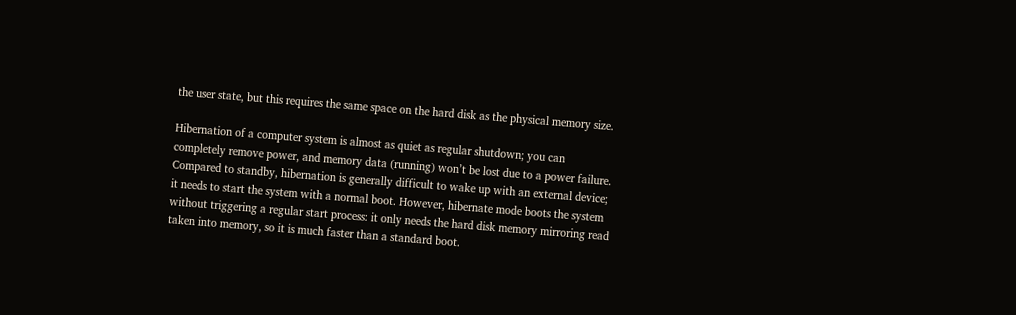the user state, but this requires the same space on the hard disk as the physical memory size.

Hibernation of a computer system is almost as quiet as regular shutdown; you can completely remove power, and memory data (running) won’t be lost due to a power failure. Compared to standby, hibernation is generally difficult to wake up with an external device; it needs to start the system with a normal boot. However, hibernate mode boots the system without triggering a regular start process: it only needs the hard disk memory mirroring read taken into memory, so it is much faster than a standard boot.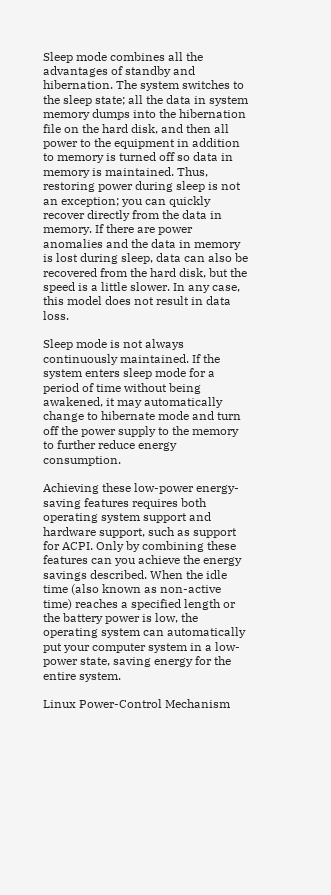Sleep mode combines all the advantages of standby and hibernation. The system switches to the sleep state; all the data in system memory dumps into the hibernation file on the hard disk, and then all power to the equipment in addition to memory is turned off so data in memory is maintained. Thus, restoring power during sleep is not an exception; you can quickly recover directly from the data in memory. If there are power anomalies and the data in memory is lost during sleep, data can also be recovered from the hard disk, but the speed is a little slower. In any case, this model does not result in data loss.

Sleep mode is not always continuously maintained. If the system enters sleep mode for a period of time without being awakened, it may automatically change to hibernate mode and turn off the power supply to the memory to further reduce energy consumption.

Achieving these low-power energy-saving features requires both operating system support and hardware support, such as support for ACPI. Only by combining these features can you achieve the energy savings described. When the idle time (also known as non-active time) reaches a specified length or the battery power is low, the operating system can automatically put your computer system in a low-power state, saving energy for the entire system.

Linux Power-Control Mechanism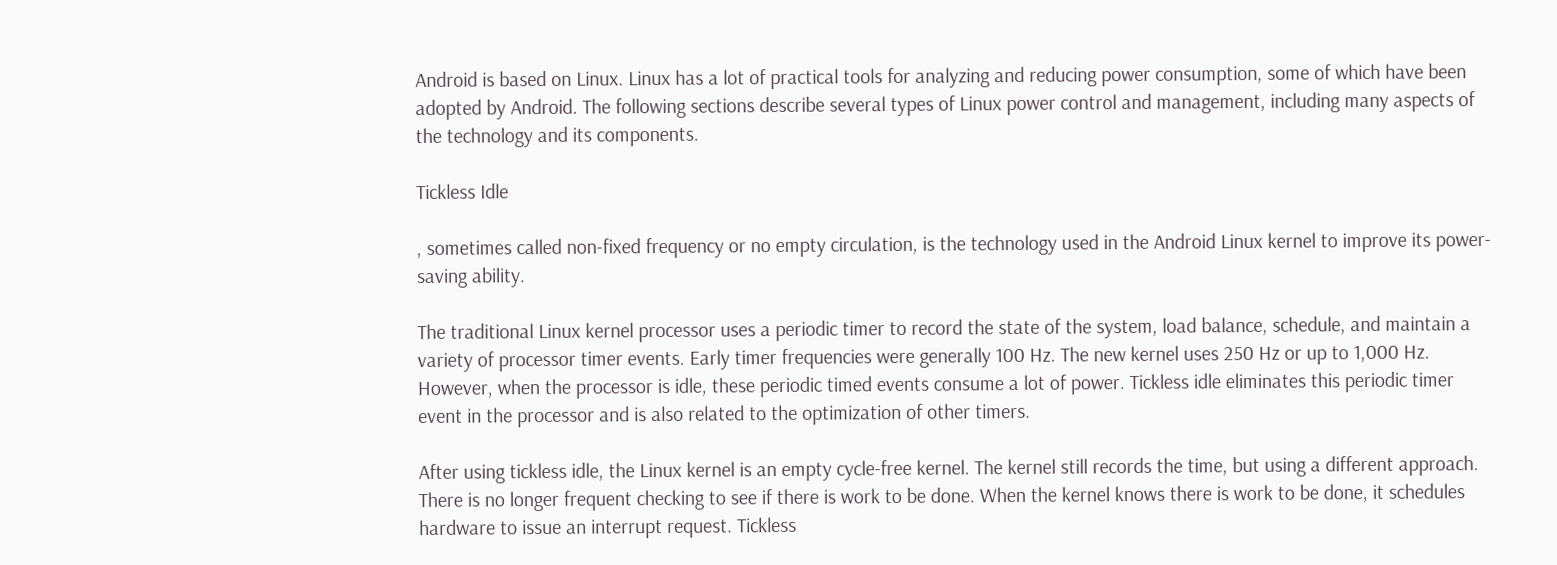Android is based on Linux. Linux has a lot of practical tools for analyzing and reducing power consumption, some of which have been adopted by Android. The following sections describe several types of Linux power control and management, including many aspects of the technology and its components.

Tickless Idle

, sometimes called non-fixed frequency or no empty circulation, is the technology used in the Android Linux kernel to improve its power-saving ability.

The traditional Linux kernel processor uses a periodic timer to record the state of the system, load balance, schedule, and maintain a variety of processor timer events. Early timer frequencies were generally 100 Hz. The new kernel uses 250 Hz or up to 1,000 Hz. However, when the processor is idle, these periodic timed events consume a lot of power. Tickless idle eliminates this periodic timer event in the processor and is also related to the optimization of other timers.

After using tickless idle, the Linux kernel is an empty cycle-free kernel. The kernel still records the time, but using a different approach. There is no longer frequent checking to see if there is work to be done. When the kernel knows there is work to be done, it schedules hardware to issue an interrupt request. Tickless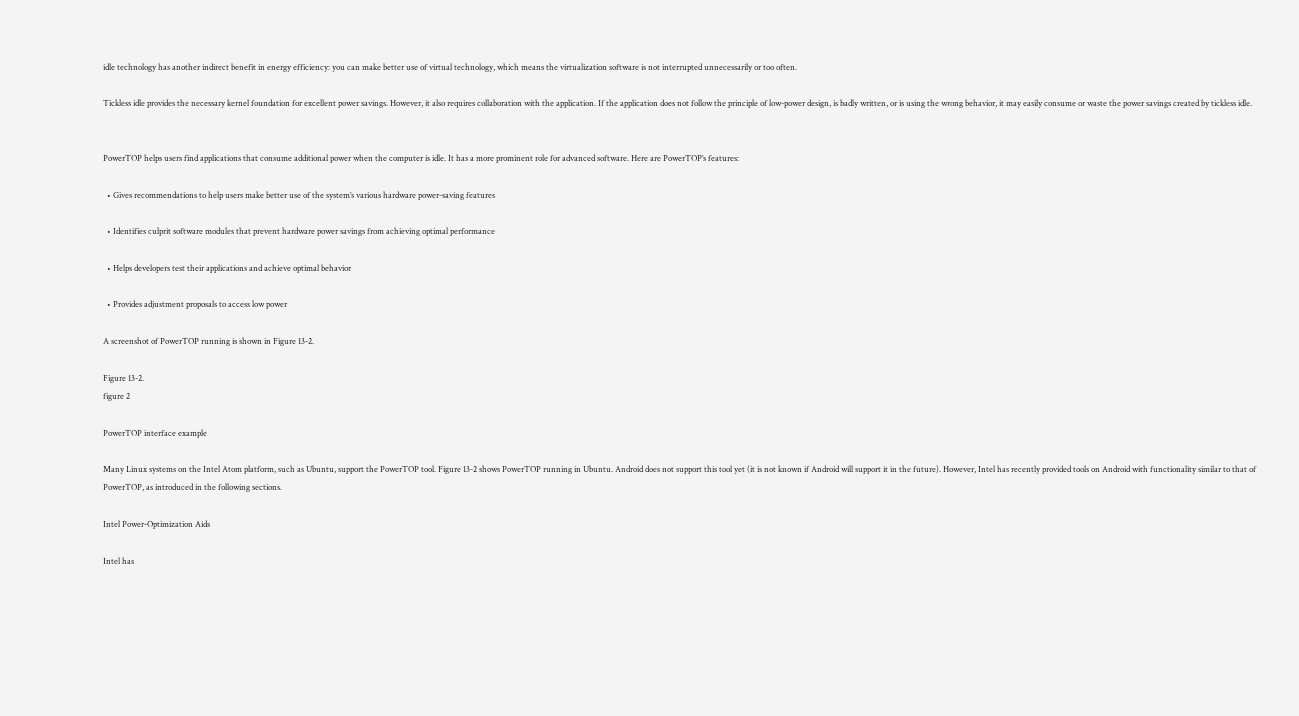idle technology has another indirect benefit in energy efficiency: you can make better use of virtual technology, which means the virtualization software is not interrupted unnecessarily or too often.

Tickless idle provides the necessary kernel foundation for excellent power savings. However, it also requires collaboration with the application. If the application does not follow the principle of low-power design, is badly written, or is using the wrong behavior, it may easily consume or waste the power savings created by tickless idle.


PowerTOP helps users find applications that consume additional power when the computer is idle. It has a more prominent role for advanced software. Here are PowerTOP’s features:

  • Gives recommendations to help users make better use of the system’s various hardware power-saving features

  • Identifies culprit software modules that prevent hardware power savings from achieving optimal performance

  • Helps developers test their applications and achieve optimal behavior

  • Provides adjustment proposals to access low power

A screenshot of PowerTOP running is shown in Figure 13-2.

Figure 13-2.
figure 2

PowerTOP interface example

Many Linux systems on the Intel Atom platform, such as Ubuntu, support the PowerTOP tool. Figure 13-2 shows PowerTOP running in Ubuntu. Android does not support this tool yet (it is not known if Android will support it in the future). However, Intel has recently provided tools on Android with functionality similar to that of PowerTOP, as introduced in the following sections.

Intel Power-Optimization Aids

Intel has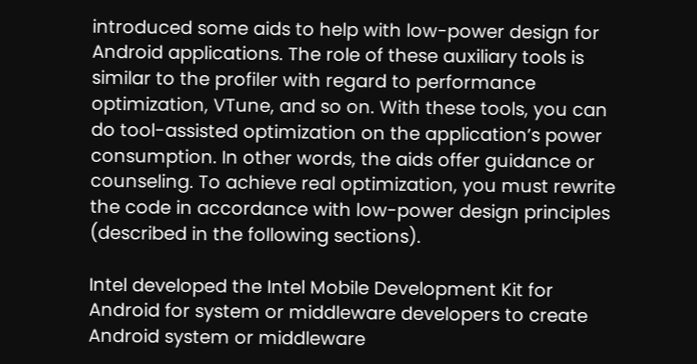introduced some aids to help with low-power design for Android applications. The role of these auxiliary tools is similar to the profiler with regard to performance optimization, VTune, and so on. With these tools, you can do tool-assisted optimization on the application’s power consumption. In other words, the aids offer guidance or counseling. To achieve real optimization, you must rewrite the code in accordance with low-power design principles (described in the following sections).

Intel developed the Intel Mobile Development Kit for Android for system or middleware developers to create Android system or middleware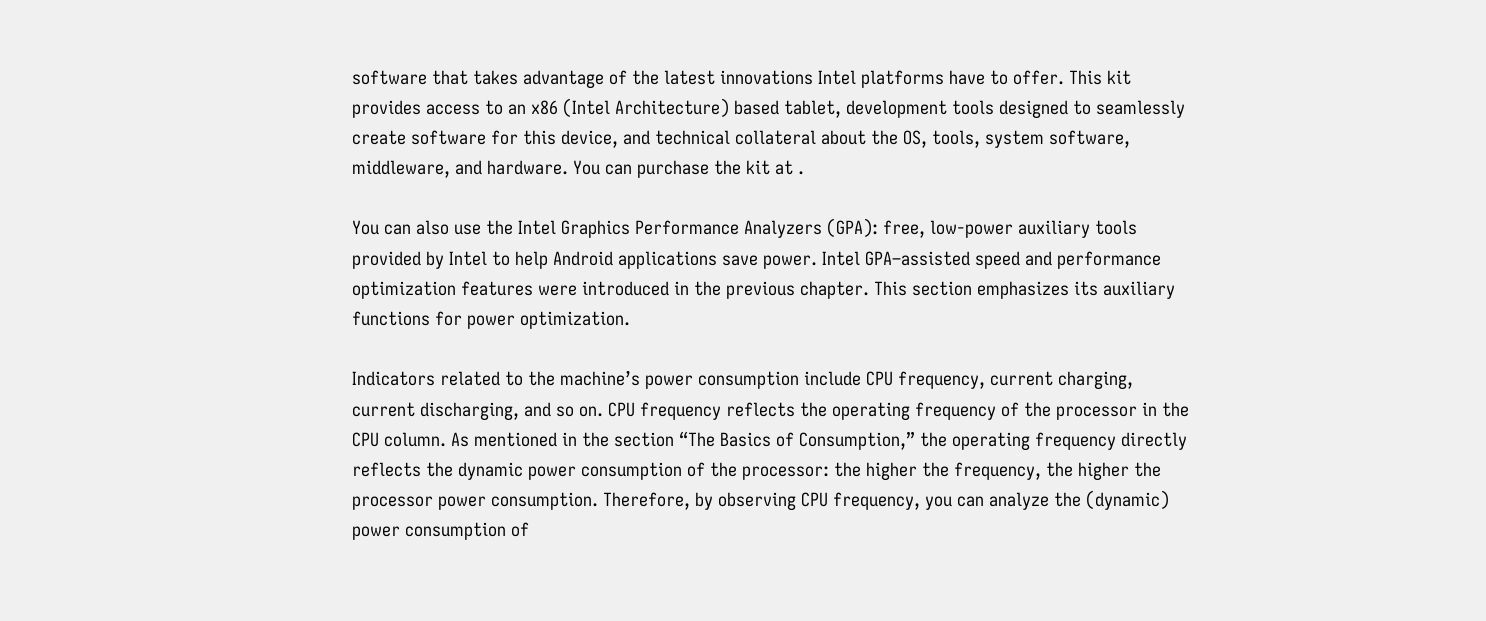software that takes advantage of the latest innovations Intel platforms have to offer. This kit provides access to an x86 (Intel Architecture) based tablet, development tools designed to seamlessly create software for this device, and technical collateral about the OS, tools, system software, middleware, and hardware. You can purchase the kit at .

You can also use the Intel Graphics Performance Analyzers (GPA): free, low-power auxiliary tools provided by Intel to help Android applications save power. Intel GPA–assisted speed and performance optimization features were introduced in the previous chapter. This section emphasizes its auxiliary functions for power optimization.

Indicators related to the machine’s power consumption include CPU frequency, current charging, current discharging, and so on. CPU frequency reflects the operating frequency of the processor in the CPU column. As mentioned in the section “The Basics of Consumption,” the operating frequency directly reflects the dynamic power consumption of the processor: the higher the frequency, the higher the processor power consumption. Therefore, by observing CPU frequency, you can analyze the (dynamic) power consumption of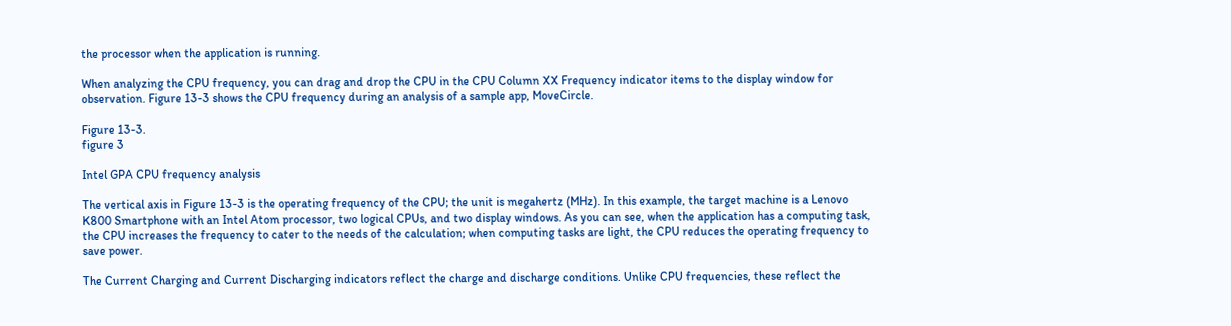the processor when the application is running.

When analyzing the CPU frequency, you can drag and drop the CPU in the CPU Column XX Frequency indicator items to the display window for observation. Figure 13-3 shows the CPU frequency during an analysis of a sample app, MoveCircle.

Figure 13-3.
figure 3

Intel GPA CPU frequency analysis

The vertical axis in Figure 13-3 is the operating frequency of the CPU; the unit is megahertz (MHz). In this example, the target machine is a Lenovo K800 Smartphone with an Intel Atom processor, two logical CPUs, and two display windows. As you can see, when the application has a computing task, the CPU increases the frequency to cater to the needs of the calculation; when computing tasks are light, the CPU reduces the operating frequency to save power.

The Current Charging and Current Discharging indicators reflect the charge and discharge conditions. Unlike CPU frequencies, these reflect the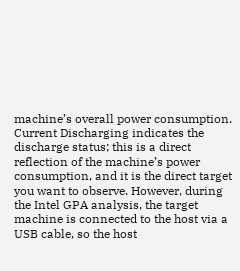machine’s overall power consumption. Current Discharging indicates the discharge status; this is a direct reflection of the machine’s power consumption, and it is the direct target you want to observe. However, during the Intel GPA analysis, the target machine is connected to the host via a USB cable, so the host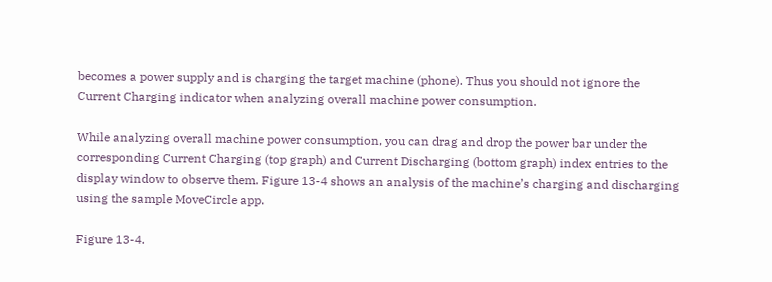becomes a power supply and is charging the target machine (phone). Thus you should not ignore the Current Charging indicator when analyzing overall machine power consumption.

While analyzing overall machine power consumption, you can drag and drop the power bar under the corresponding Current Charging (top graph) and Current Discharging (bottom graph) index entries to the display window to observe them. Figure 13-4 shows an analysis of the machine’s charging and discharging using the sample MoveCircle app.

Figure 13-4.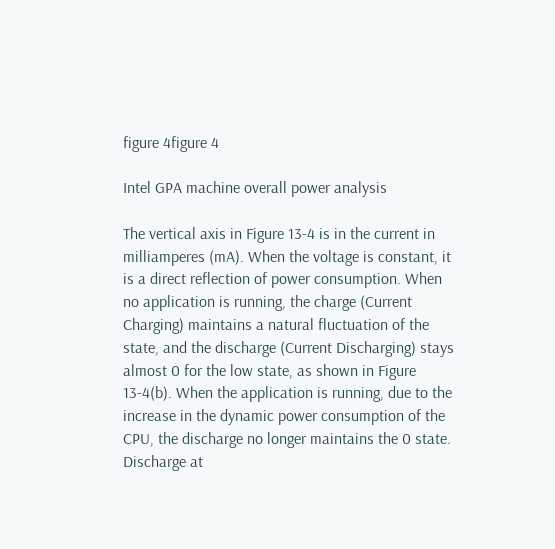figure 4figure 4

Intel GPA machine overall power analysis

The vertical axis in Figure 13-4 is in the current in milliamperes (mA). When the voltage is constant, it is a direct reflection of power consumption. When no application is running, the charge (Current Charging) maintains a natural fluctuation of the state, and the discharge (Current Discharging) stays almost 0 for the low state, as shown in Figure 13-4(b). When the application is running, due to the increase in the dynamic power consumption of the CPU, the discharge no longer maintains the 0 state. Discharge at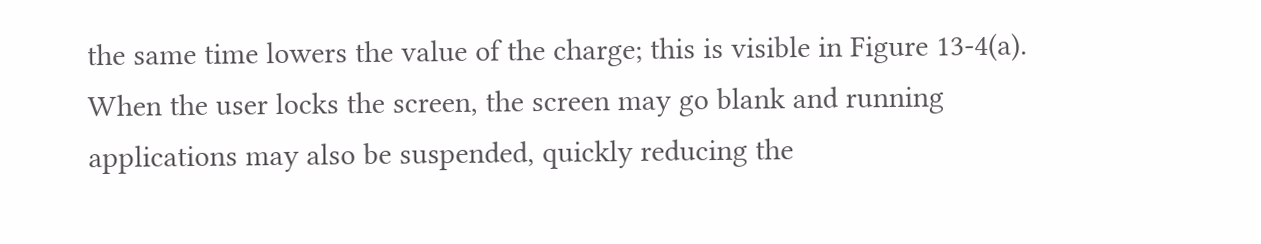the same time lowers the value of the charge; this is visible in Figure 13-4(a). When the user locks the screen, the screen may go blank and running applications may also be suspended, quickly reducing the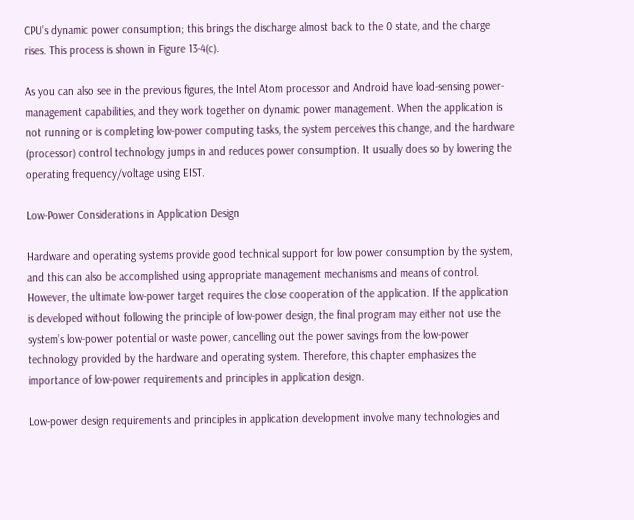CPU’s dynamic power consumption; this brings the discharge almost back to the 0 state, and the charge rises. This process is shown in Figure 13-4(c).

As you can also see in the previous figures, the Intel Atom processor and Android have load-sensing power-management capabilities, and they work together on dynamic power management. When the application is not running or is completing low-power computing tasks, the system perceives this change, and the hardware (processor) control technology jumps in and reduces power consumption. It usually does so by lowering the operating frequency/voltage using EIST.

Low-Power Considerations in Application Design

Hardware and operating systems provide good technical support for low power consumption by the system, and this can also be accomplished using appropriate management mechanisms and means of control. However, the ultimate low-power target requires the close cooperation of the application. If the application is developed without following the principle of low-power design, the final program may either not use the system’s low-power potential or waste power, cancelling out the power savings from the low-power technology provided by the hardware and operating system. Therefore, this chapter emphasizes the importance of low-power requirements and principles in application design.

Low-power design requirements and principles in application development involve many technologies and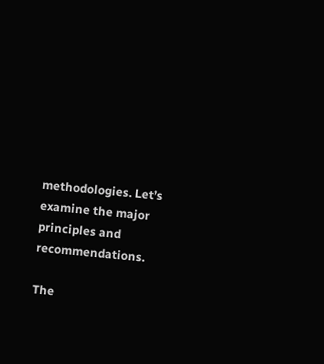methodologies. Let’s examine the major principles and recommendations.

The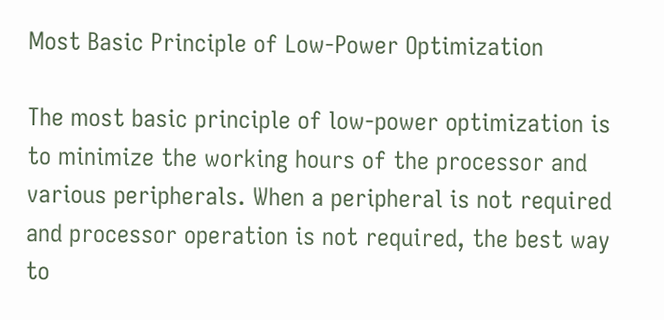Most Basic Principle of Low-Power Optimization

The most basic principle of low-power optimization is to minimize the working hours of the processor and various peripherals. When a peripheral is not required and processor operation is not required, the best way to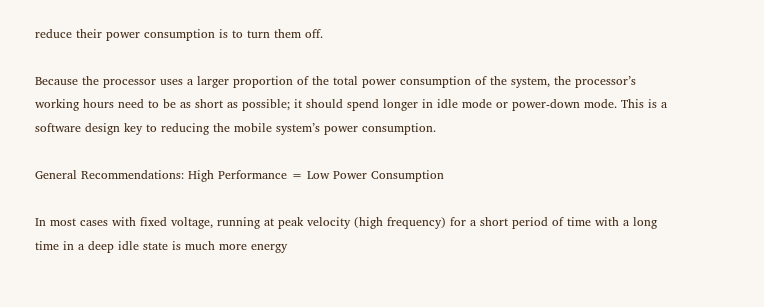reduce their power consumption is to turn them off.

Because the processor uses a larger proportion of the total power consumption of the system, the processor’s working hours need to be as short as possible; it should spend longer in idle mode or power-down mode. This is a software design key to reducing the mobile system’s power consumption.

General Recommendations: High Performance = Low Power Consumption

In most cases with fixed voltage, running at peak velocity (high frequency) for a short period of time with a long time in a deep idle state is much more energy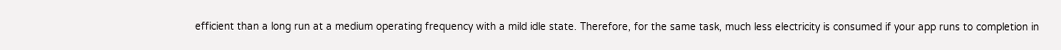efficient than a long run at a medium operating frequency with a mild idle state. Therefore, for the same task, much less electricity is consumed if your app runs to completion in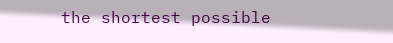the shortest possible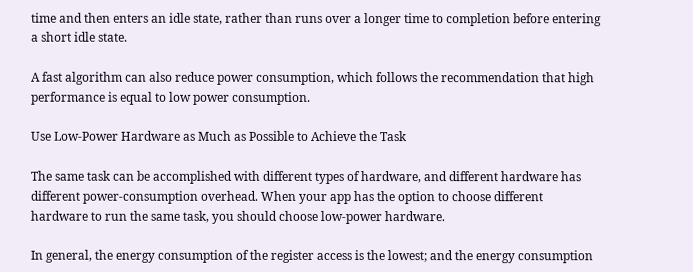time and then enters an idle state, rather than runs over a longer time to completion before entering a short idle state.

A fast algorithm can also reduce power consumption, which follows the recommendation that high performance is equal to low power consumption.

Use Low-Power Hardware as Much as Possible to Achieve the Task

The same task can be accomplished with different types of hardware, and different hardware has different power-consumption overhead. When your app has the option to choose different hardware to run the same task, you should choose low-power hardware.

In general, the energy consumption of the register access is the lowest; and the energy consumption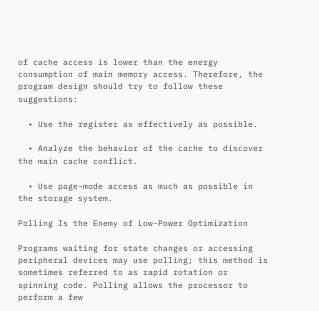of cache access is lower than the energy consumption of main memory access. Therefore, the program design should try to follow these suggestions:

  • Use the register as effectively as possible.

  • Analyze the behavior of the cache to discover the main cache conflict.

  • Use page-mode access as much as possible in the storage system.

Polling Is the Enemy of Low-Power Optimization

Programs waiting for state changes or accessing peripheral devices may use polling; this method is sometimes referred to as rapid rotation or spinning code. Polling allows the processor to perform a few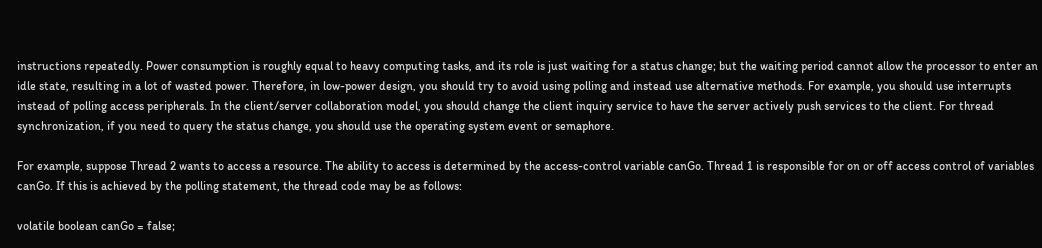instructions repeatedly. Power consumption is roughly equal to heavy computing tasks, and its role is just waiting for a status change; but the waiting period cannot allow the processor to enter an idle state, resulting in a lot of wasted power. Therefore, in low-power design, you should try to avoid using polling and instead use alternative methods. For example, you should use interrupts instead of polling access peripherals. In the client/server collaboration model, you should change the client inquiry service to have the server actively push services to the client. For thread synchronization, if you need to query the status change, you should use the operating system event or semaphore.

For example, suppose Thread 2 wants to access a resource. The ability to access is determined by the access-control variable canGo. Thread 1 is responsible for on or off access control of variables canGo. If this is achieved by the polling statement, the thread code may be as follows:

volatile boolean canGo = false;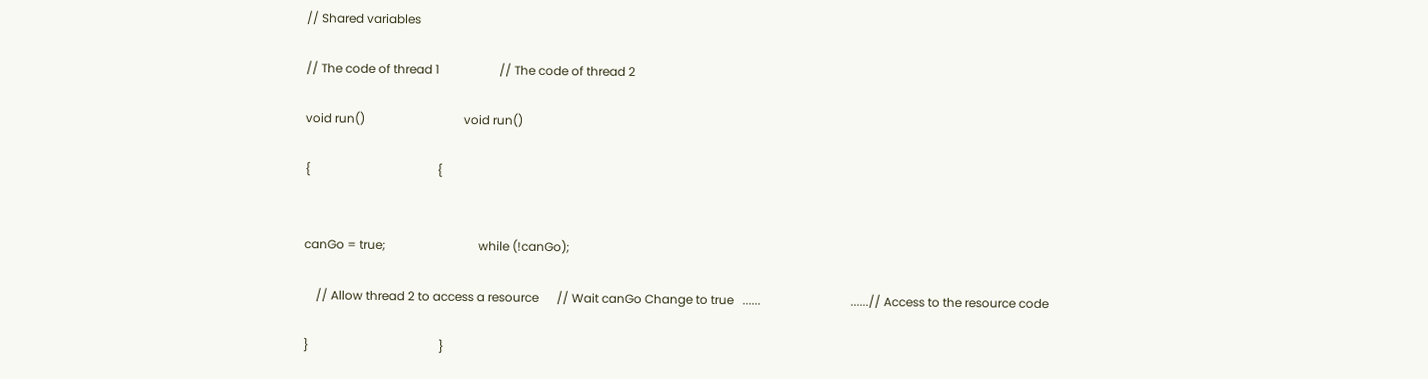// Shared variables

// The code of thread 1                    // The code of thread 2

void run()                                 void run()

{                                          {


canGo = true;                               while (!canGo);

    // Allow thread 2 to access a resource      // Wait canGo Change to true   ......                              ......// Access to the resource code

}                                           }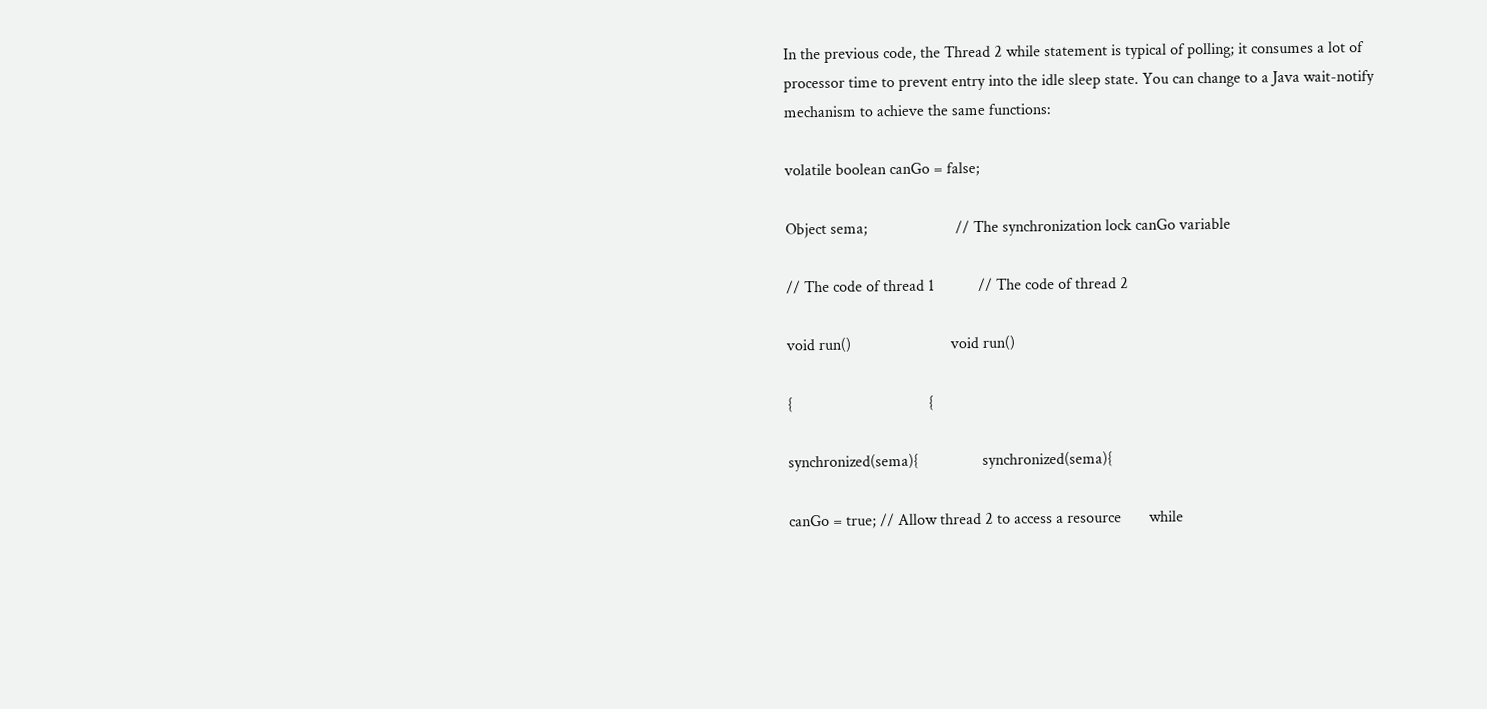In the previous code, the Thread 2 while statement is typical of polling; it consumes a lot of processor time to prevent entry into the idle sleep state. You can change to a Java wait-notify mechanism to achieve the same functions:

volatile boolean canGo = false;

Object sema;                      // The synchronization lock canGo variable

// The code of thread 1           // The code of thread 2

void run()                         void run()

{                                  {

synchronized(sema){                synchronized(sema){

canGo = true; // Allow thread 2 to access a resource       while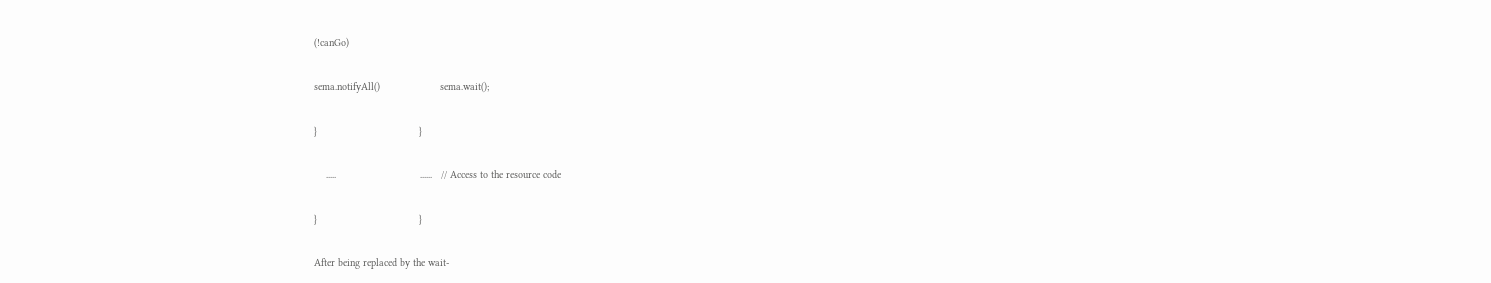(!canGo)

sema.notifyAll()                    sema.wait();

}                                  }

    .....                            ......   // Access to the resource code

}                                  }

After being replaced by the wait-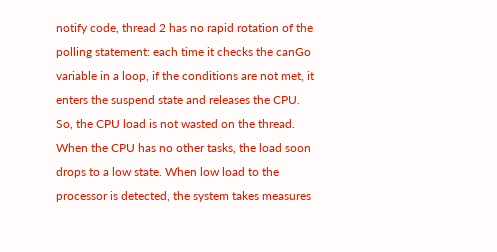notify code, thread 2 has no rapid rotation of the polling statement: each time it checks the canGo variable in a loop, if the conditions are not met, it enters the suspend state and releases the CPU. So, the CPU load is not wasted on the thread. When the CPU has no other tasks, the load soon drops to a low state. When low load to the processor is detected, the system takes measures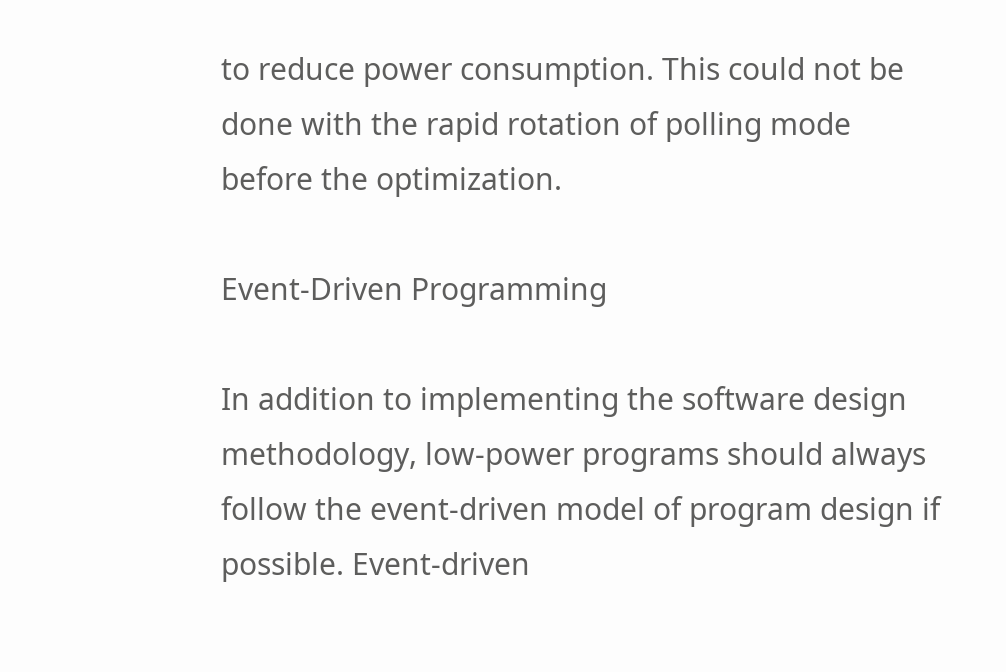to reduce power consumption. This could not be done with the rapid rotation of polling mode before the optimization.

Event-Driven Programming

In addition to implementing the software design methodology, low-power programs should always follow the event-driven model of program design if possible. Event-driven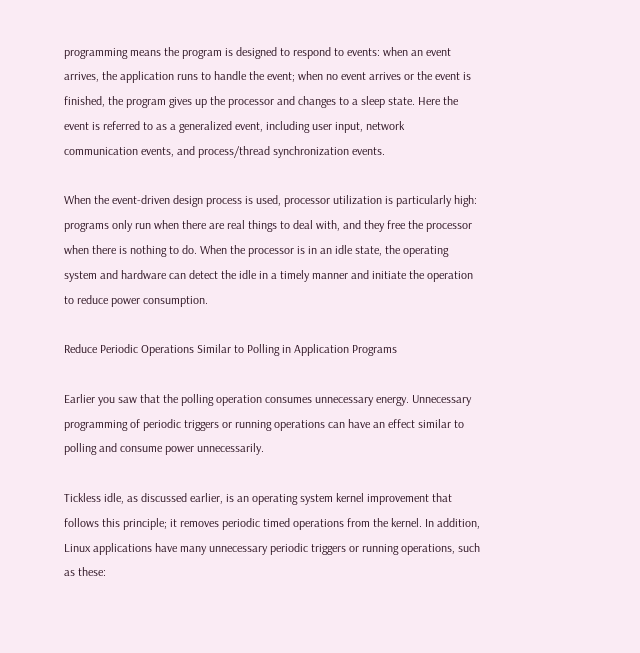programming means the program is designed to respond to events: when an event arrives, the application runs to handle the event; when no event arrives or the event is finished, the program gives up the processor and changes to a sleep state. Here the event is referred to as a generalized event, including user input, network communication events, and process/thread synchronization events.

When the event-driven design process is used, processor utilization is particularly high: programs only run when there are real things to deal with, and they free the processor when there is nothing to do. When the processor is in an idle state, the operating system and hardware can detect the idle in a timely manner and initiate the operation to reduce power consumption.

Reduce Periodic Operations Similar to Polling in Application Programs

Earlier you saw that the polling operation consumes unnecessary energy. Unnecessary programming of periodic triggers or running operations can have an effect similar to polling and consume power unnecessarily.

Tickless idle, as discussed earlier, is an operating system kernel improvement that follows this principle; it removes periodic timed operations from the kernel. In addition, Linux applications have many unnecessary periodic triggers or running operations, such as these: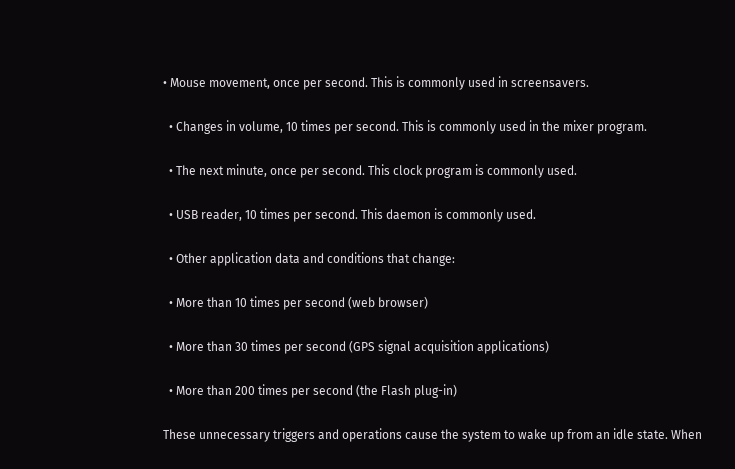• Mouse movement, once per second. This is commonly used in screensavers.

  • Changes in volume, 10 times per second. This is commonly used in the mixer program.

  • The next minute, once per second. This clock program is commonly used.

  • USB reader, 10 times per second. This daemon is commonly used.

  • Other application data and conditions that change:

  • More than 10 times per second (web browser)

  • More than 30 times per second (GPS signal acquisition applications)

  • More than 200 times per second (the Flash plug-in)

These unnecessary triggers and operations cause the system to wake up from an idle state. When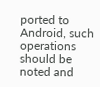ported to Android, such operations should be noted and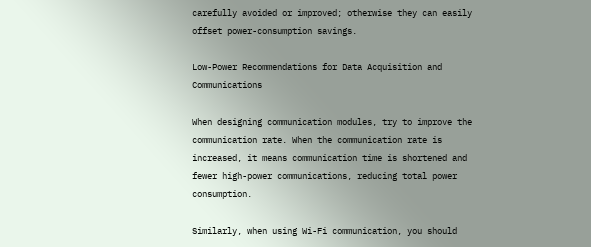carefully avoided or improved; otherwise they can easily offset power-consumption savings.

Low-Power Recommendations for Data Acquisition and Communications

When designing communication modules, try to improve the communication rate. When the communication rate is increased, it means communication time is shortened and fewer high-power communications, reducing total power consumption.

Similarly, when using Wi-Fi communication, you should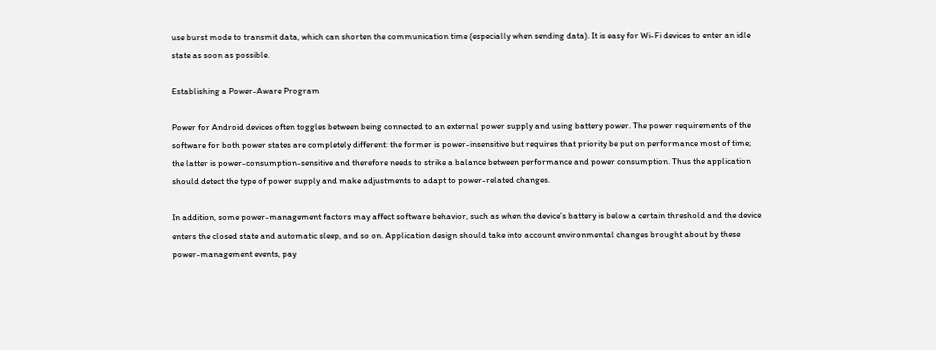use burst mode to transmit data, which can shorten the communication time (especially when sending data). It is easy for Wi-Fi devices to enter an idle state as soon as possible.

Establishing a Power-Aware Program

Power for Android devices often toggles between being connected to an external power supply and using battery power. The power requirements of the software for both power states are completely different: the former is power-insensitive but requires that priority be put on performance most of time; the latter is power-consumption-sensitive and therefore needs to strike a balance between performance and power consumption. Thus the application should detect the type of power supply and make adjustments to adapt to power-related changes.

In addition, some power-management factors may affect software behavior, such as when the device’s battery is below a certain threshold and the device enters the closed state and automatic sleep, and so on. Application design should take into account environmental changes brought about by these power-management events, pay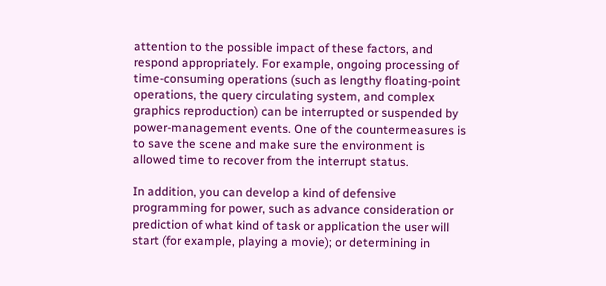attention to the possible impact of these factors, and respond appropriately. For example, ongoing processing of time-consuming operations (such as lengthy floating-point operations, the query circulating system, and complex graphics reproduction) can be interrupted or suspended by power-management events. One of the countermeasures is to save the scene and make sure the environment is allowed time to recover from the interrupt status.

In addition, you can develop a kind of defensive programming for power, such as advance consideration or prediction of what kind of task or application the user will start (for example, playing a movie); or determining in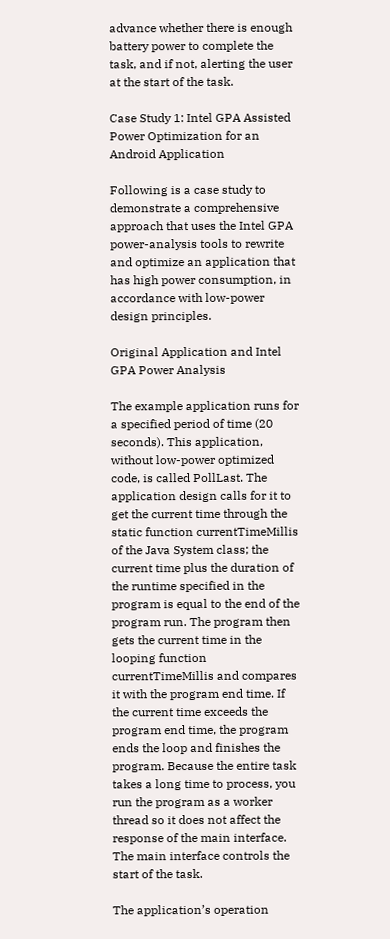advance whether there is enough battery power to complete the task, and if not, alerting the user at the start of the task.

Case Study 1: Intel GPA Assisted Power Optimization for an Android Application

Following is a case study to demonstrate a comprehensive approach that uses the Intel GPA power-analysis tools to rewrite and optimize an application that has high power consumption, in accordance with low-power design principles.

Original Application and Intel GPA Power Analysis

The example application runs for a specified period of time (20 seconds). This application, without low-power optimized code, is called PollLast. The application design calls for it to get the current time through the static function currentTimeMillis of the Java System class; the current time plus the duration of the runtime specified in the program is equal to the end of the program run. The program then gets the current time in the looping function currentTimeMillis and compares it with the program end time. If the current time exceeds the program end time, the program ends the loop and finishes the program. Because the entire task takes a long time to process, you run the program as a worker thread so it does not affect the response of the main interface. The main interface controls the start of the task.

The application’s operation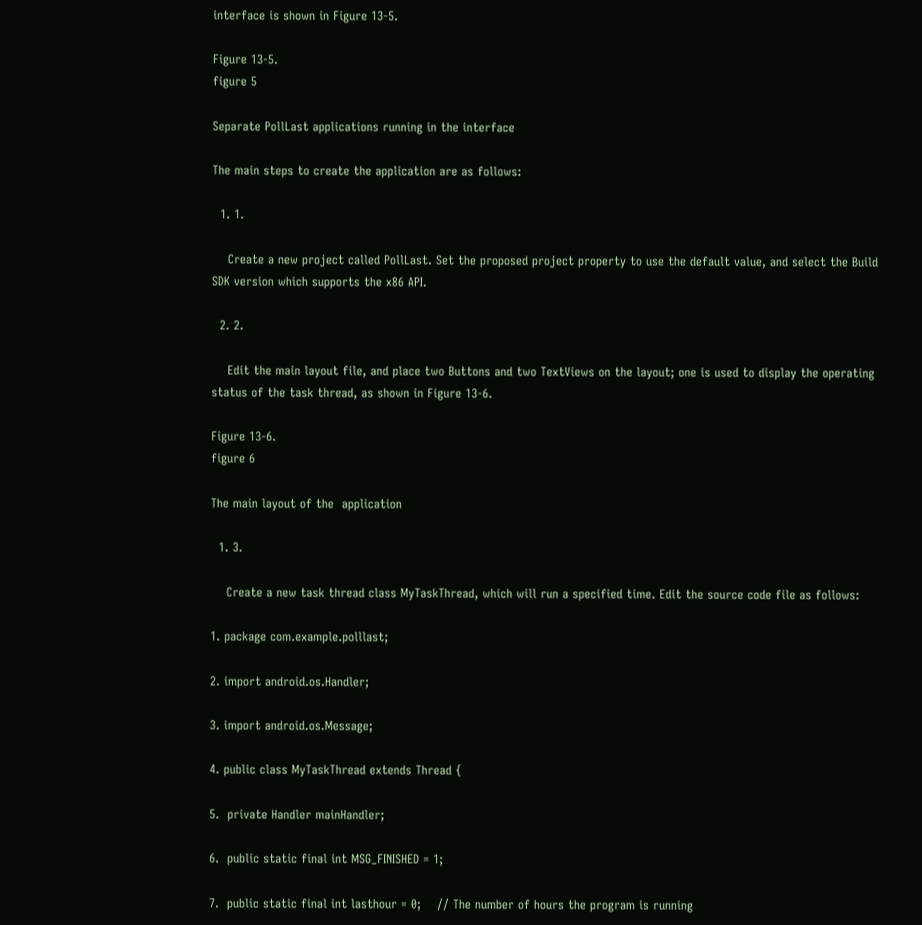interface is shown in Figure 13-5.

Figure 13-5.
figure 5

Separate PollLast applications running in the interface

The main steps to create the application are as follows:

  1. 1.

    Create a new project called PollLast. Set the proposed project property to use the default value, and select the Build SDK version which supports the x86 API.

  2. 2.

    Edit the main layout file, and place two Buttons and two TextViews on the layout; one is used to display the operating status of the task thread, as shown in Figure 13-6.

Figure 13-6.
figure 6

The main layout of the  application

  1. 3.

    Create a new task thread class MyTaskThread, which will run a specified time. Edit the source code file as follows:

1. package com.example.polllast;

2. import android.os.Handler;

3. import android.os.Message;

4. public class MyTaskThread extends Thread {

5.  private Handler mainHandler;

6.  public static final int MSG_FINISHED = 1;

7.  public static final int lasthour = 0;    // The number of hours the program is running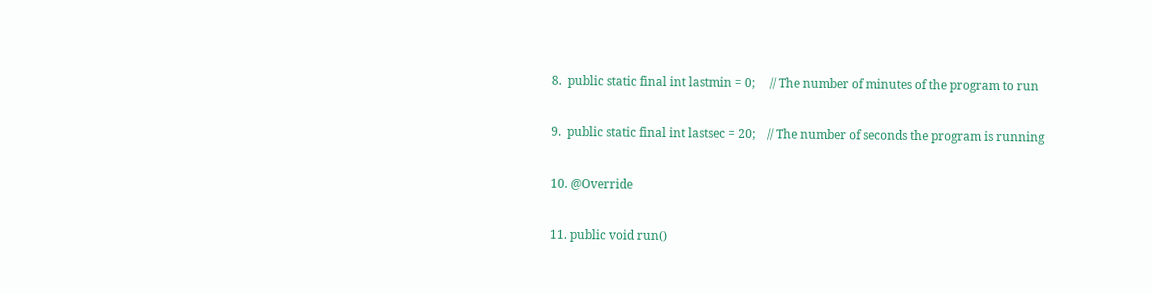8.  public static final int lastmin = 0;     // The number of minutes of the program to run

9.  public static final int lastsec = 20;    // The number of seconds the program is running

10. @Override

11. public void run()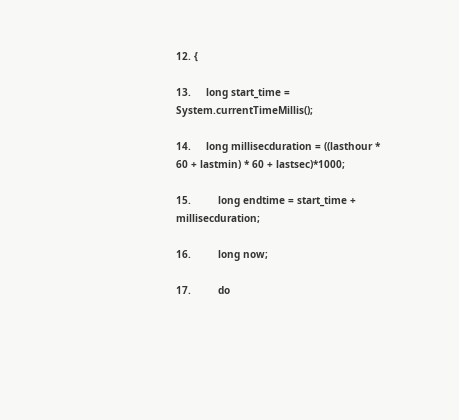12. {

13.     long start_time = System.currentTimeMillis();

14.     long millisecduration = ((lasthour * 60 + lastmin) * 60 + lastsec)*1000;

15.         long endtime = start_time + millisecduration;

16.         long now;

17.         do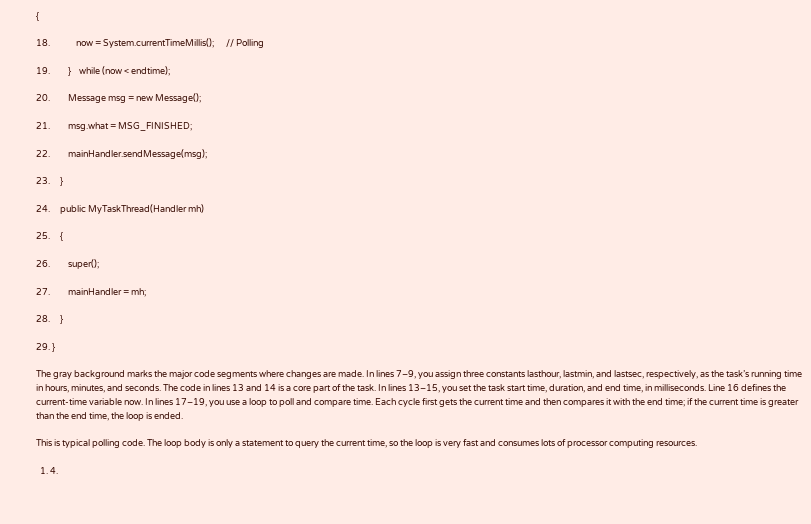{

18.             now = System.currentTimeMillis();      // Polling

19.         }    while (now < endtime);

20.         Message msg = new Message();

21.         msg.what = MSG_FINISHED;

22.         mainHandler.sendMessage(msg);

23.     }

24.     public MyTaskThread(Handler mh)

25.     {

26.         super();

27.         mainHandler = mh;

28.     }

29. }

The gray background marks the major code segments where changes are made. In lines 7–9, you assign three constants lasthour, lastmin, and lastsec, respectively, as the task’s running time in hours, minutes, and seconds. The code in lines 13 and 14 is a core part of the task. In lines 13–15, you set the task start time, duration, and end time, in milliseconds. Line 16 defines the current-time variable now. In lines 17–19, you use a loop to poll and compare time. Each cycle first gets the current time and then compares it with the end time; if the current time is greater than the end time, the loop is ended.

This is typical polling code. The loop body is only a statement to query the current time, so the loop is very fast and consumes lots of processor computing resources.

  1. 4.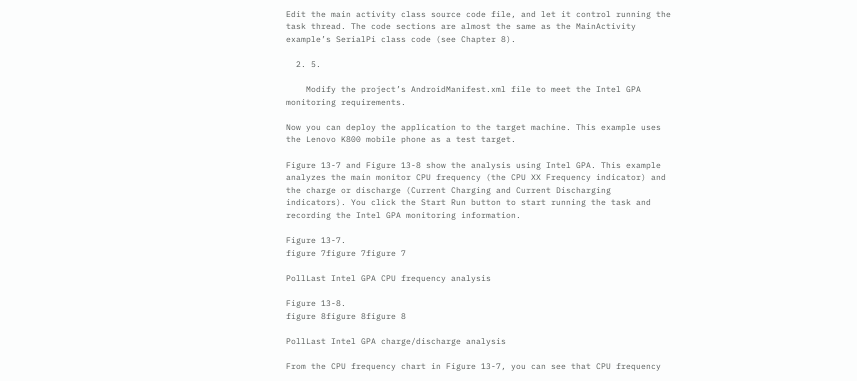Edit the main activity class source code file, and let it control running the task thread. The code sections are almost the same as the MainActivity example’s SerialPi class code (see Chapter 8).

  2. 5.

    Modify the project’s AndroidManifest.xml file to meet the Intel GPA monitoring requirements.

Now you can deploy the application to the target machine. This example uses the Lenovo K800 mobile phone as a test target.

Figure 13-7 and Figure 13-8 show the analysis using Intel GPA. This example analyzes the main monitor CPU frequency (the CPU XX Frequency indicator) and the charge or discharge (Current Charging and Current Discharging indicators). You click the Start Run button to start running the task and recording the Intel GPA monitoring information.

Figure 13-7.
figure 7figure 7figure 7

PollLast Intel GPA CPU frequency analysis

Figure 13-8.
figure 8figure 8figure 8

PollLast Intel GPA charge/discharge analysis

From the CPU frequency chart in Figure 13-7, you can see that CPU frequency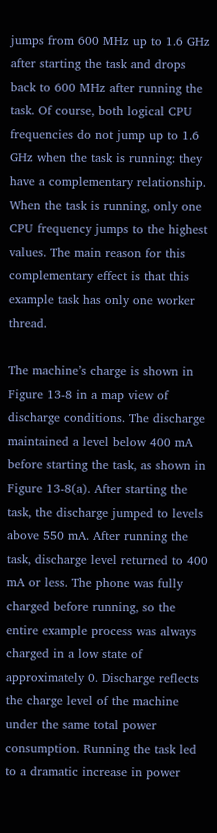jumps from 600 MHz up to 1.6 GHz after starting the task and drops back to 600 MHz after running the task. Of course, both logical CPU frequencies do not jump up to 1.6 GHz when the task is running: they have a complementary relationship. When the task is running, only one CPU frequency jumps to the highest values. The main reason for this complementary effect is that this example task has only one worker thread.

The machine’s charge is shown in Figure 13-8 in a map view of discharge conditions. The discharge maintained a level below 400 mA before starting the task, as shown in Figure 13-8(a). After starting the task, the discharge jumped to levels above 550 mA. After running the task, discharge level returned to 400 mA or less. The phone was fully charged before running, so the entire example process was always charged in a low state of approximately 0. Discharge reflects the charge level of the machine under the same total power consumption. Running the task led to a dramatic increase in power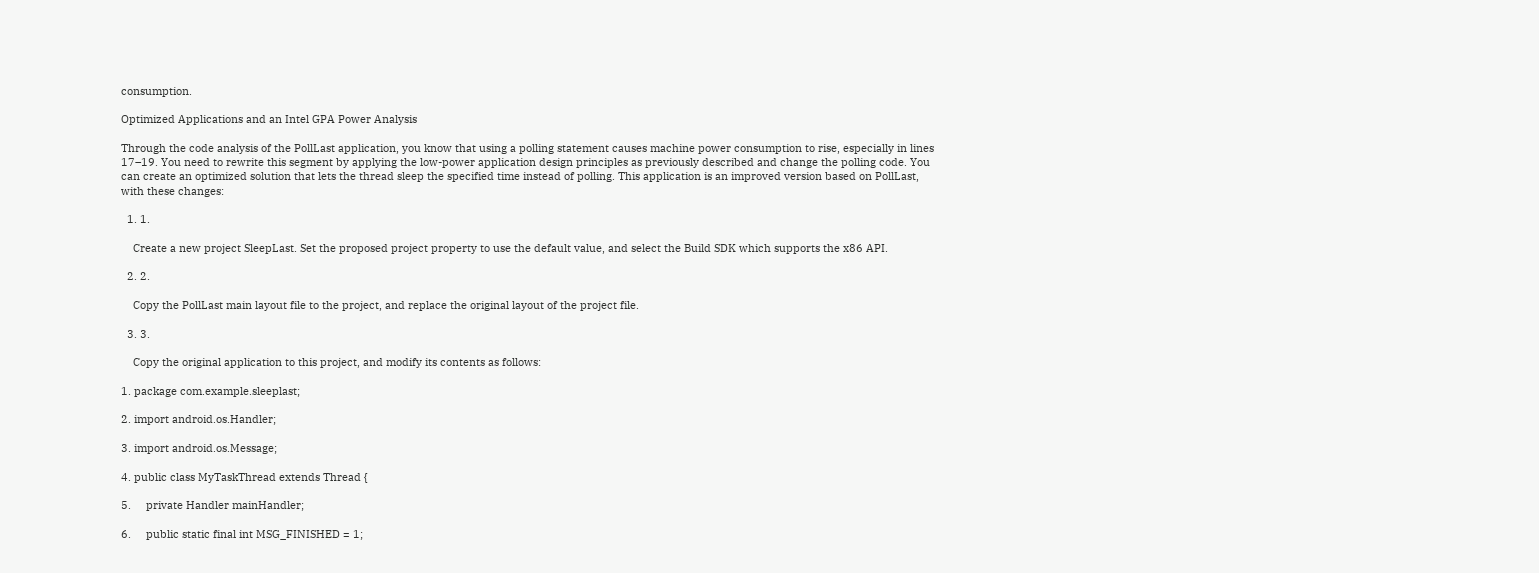consumption.

Optimized Applications and an Intel GPA Power Analysis

Through the code analysis of the PollLast application, you know that using a polling statement causes machine power consumption to rise, especially in lines 17–19. You need to rewrite this segment by applying the low-power application design principles as previously described and change the polling code. You can create an optimized solution that lets the thread sleep the specified time instead of polling. This application is an improved version based on PollLast, with these changes:

  1. 1.

    Create a new project SleepLast. Set the proposed project property to use the default value, and select the Build SDK which supports the x86 API.

  2. 2.

    Copy the PollLast main layout file to the project, and replace the original layout of the project file.

  3. 3.

    Copy the original application to this project, and modify its contents as follows:

1. package com.example.sleeplast;

2. import android.os.Handler;

3. import android.os.Message;

4. public class MyTaskThread extends Thread {

5.     private Handler mainHandler;

6.     public static final int MSG_FINISHED = 1;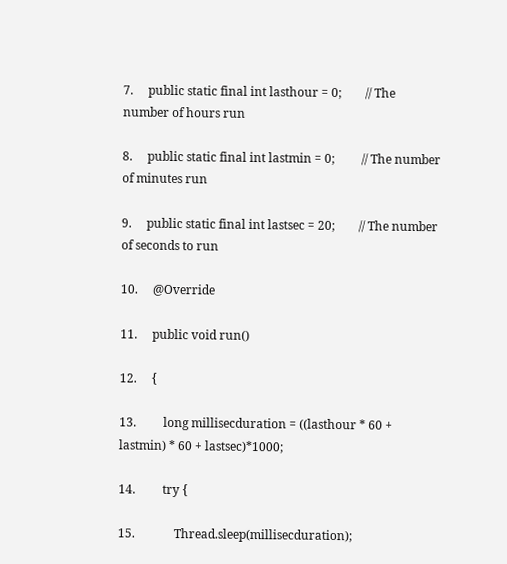7.     public static final int lasthour = 0;        // The number of hours run

8.     public static final int lastmin = 0;         // The number of minutes run

9.     public static final int lastsec = 20;        // The number of seconds to run

10.     @Override

11.     public void run()

12.     {

13.         long millisecduration = ((lasthour * 60 + lastmin) * 60 + lastsec)*1000;

14.         try {

15.             Thread.sleep(millisecduration);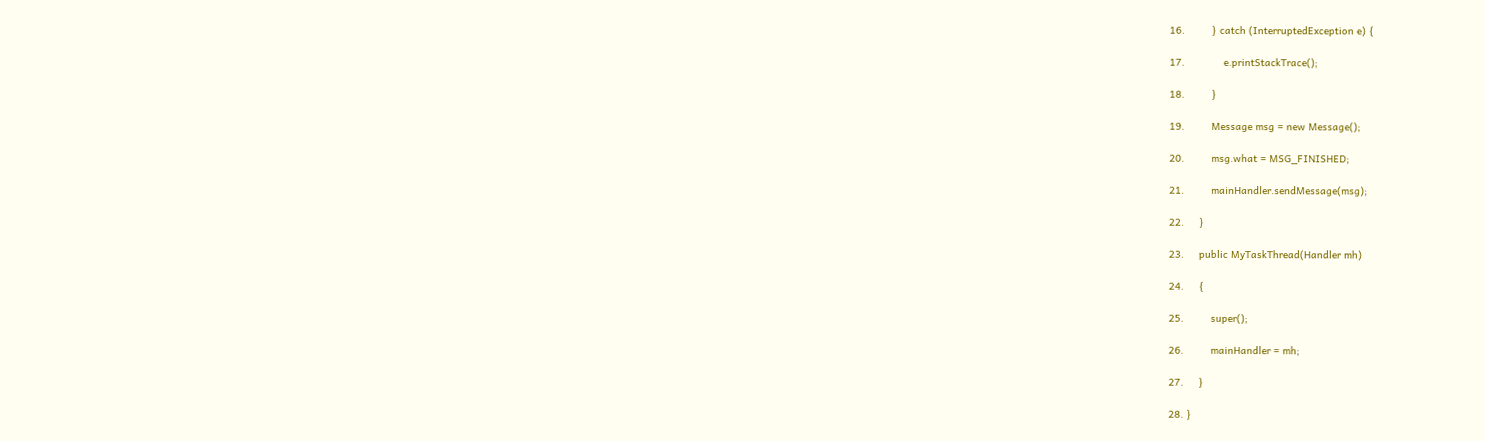16.         } catch (InterruptedException e) {

17.             e.printStackTrace();

18.         }

19.         Message msg = new Message();

20.         msg.what = MSG_FINISHED;

21.         mainHandler.sendMessage(msg);

22.     }

23.     public MyTaskThread(Handler mh)

24.     {

25.         super();

26.         mainHandler = mh;

27.     }

28. }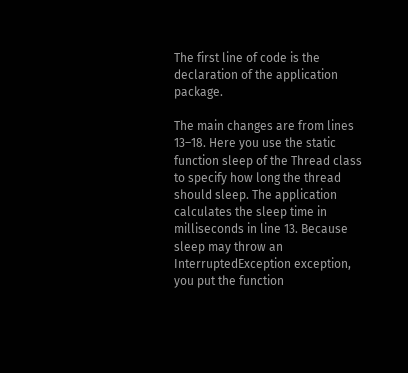The first line of code is the declaration of the application package.

The main changes are from lines 13–18. Here you use the static function sleep of the Thread class to specify how long the thread should sleep. The application calculates the sleep time in milliseconds in line 13. Because sleep may throw an InterruptedException exception, you put the function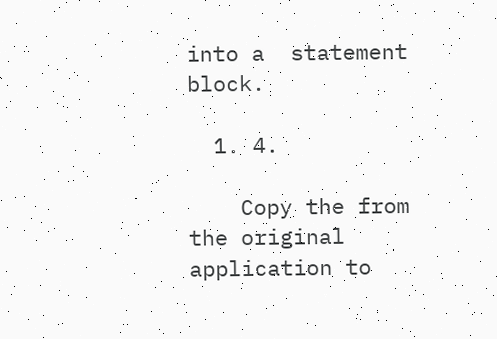into a  statement block.

  1. 4.

    Copy the from the original application to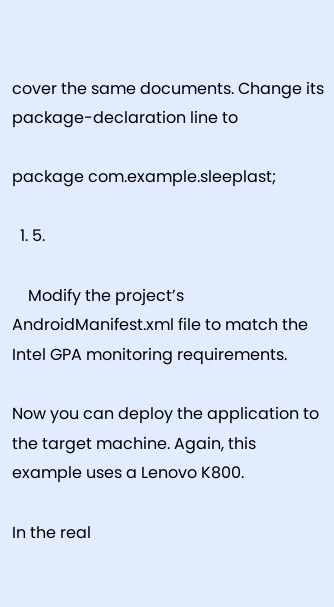cover the same documents. Change its package-declaration line to

package com.example.sleeplast;

  1. 5.

    Modify the project’s AndroidManifest.xml file to match the Intel GPA monitoring requirements.

Now you can deploy the application to the target machine. Again, this example uses a Lenovo K800.

In the real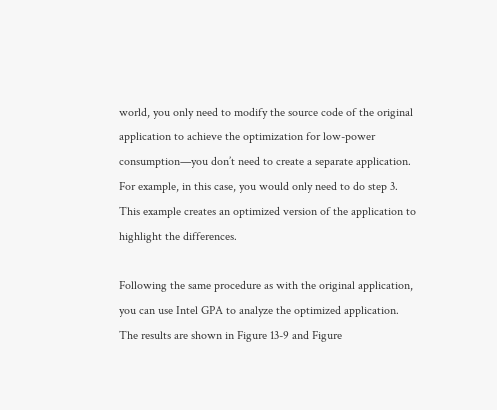world, you only need to modify the source code of the original application to achieve the optimization for low-power consumption—you don’t need to create a separate application. For example, in this case, you would only need to do step 3. This example creates an optimized version of the application to highlight the differences.

Following the same procedure as with the original application, you can use Intel GPA to analyze the optimized application. The results are shown in Figure 13-9 and Figure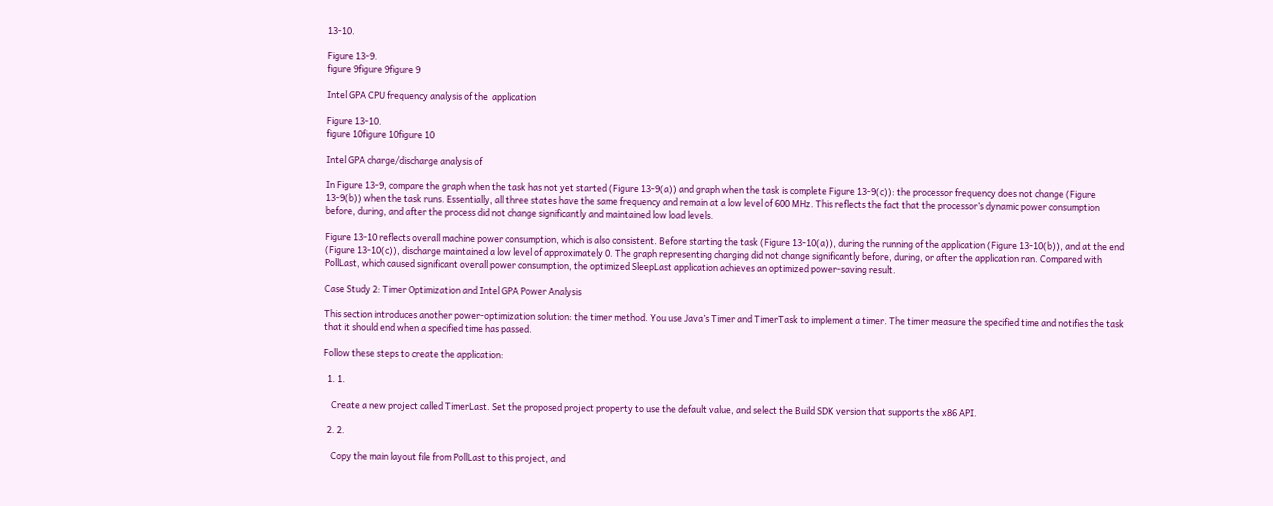13-10.

Figure 13-9.
figure 9figure 9figure 9

Intel GPA CPU frequency analysis of the  application

Figure 13-10.
figure 10figure 10figure 10

Intel GPA charge/discharge analysis of

In Figure 13-9, compare the graph when the task has not yet started (Figure 13-9(a)) and graph when the task is complete Figure 13-9(c)): the processor frequency does not change (Figure 13-9(b)) when the task runs. Essentially, all three states have the same frequency and remain at a low level of 600 MHz. This reflects the fact that the processor’s dynamic power consumption before, during, and after the process did not change significantly and maintained low load levels.

Figure 13-10 reflects overall machine power consumption, which is also consistent. Before starting the task (Figure 13-10(a)), during the running of the application (Figure 13-10(b)), and at the end (Figure 13-10(c)), discharge maintained a low level of approximately 0. The graph representing charging did not change significantly before, during, or after the application ran. Compared with PollLast, which caused significant overall power consumption, the optimized SleepLast application achieves an optimized power-saving result.

Case Study 2: Timer Optimization and Intel GPA Power Analysis

This section introduces another power-optimization solution: the timer method. You use Java’s Timer and TimerTask to implement a timer. The timer measure the specified time and notifies the task that it should end when a specified time has passed.

Follow these steps to create the application:

  1. 1.

    Create a new project called TimerLast. Set the proposed project property to use the default value, and select the Build SDK version that supports the x86 API.

  2. 2.

    Copy the main layout file from PollLast to this project, and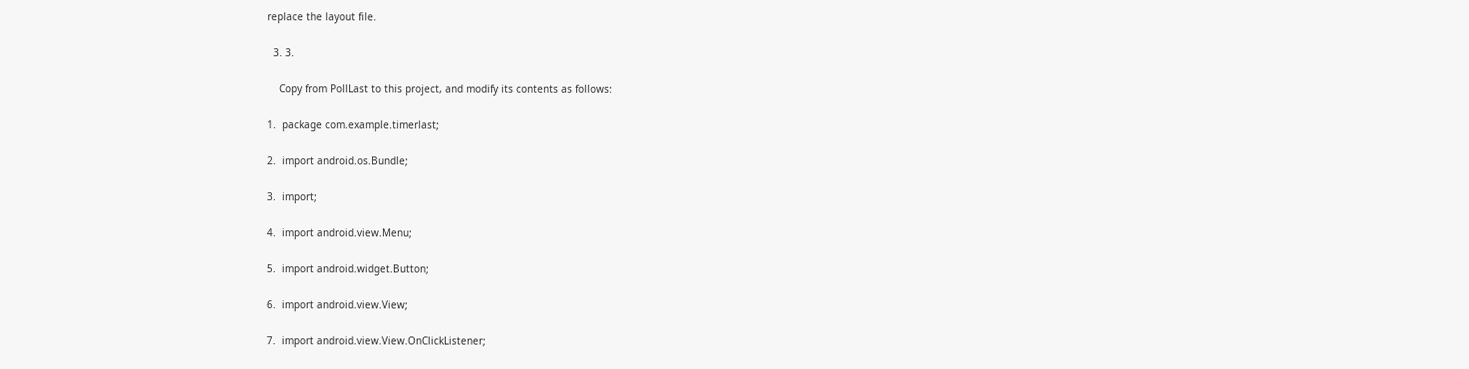replace the layout file.

  3. 3.

    Copy from PollLast to this project, and modify its contents as follows:

1.  package com.example.timerlast;

2.  import android.os.Bundle;

3.  import;

4.  import android.view.Menu;

5.  import android.widget.Button;

6.  import android.view.View;

7.  import android.view.View.OnClickListener;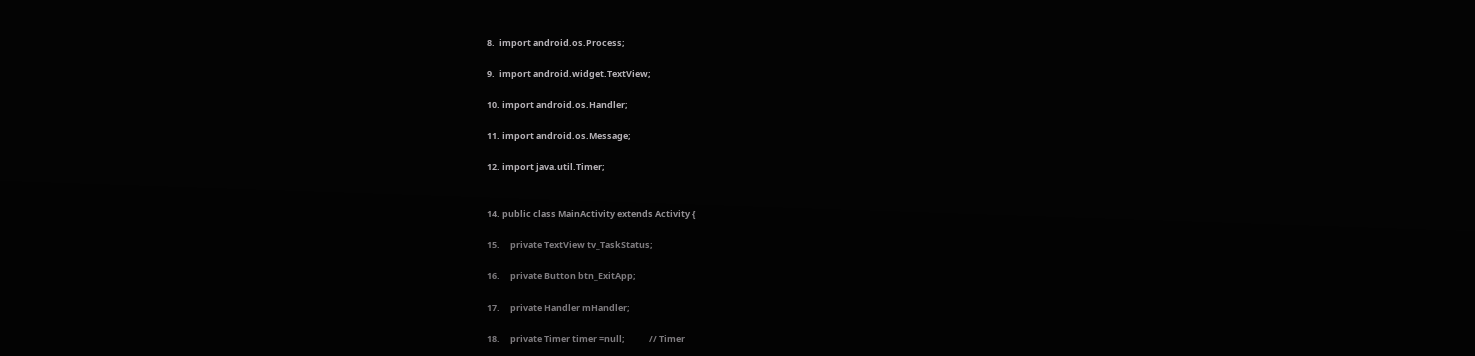8.  import android.os.Process;

9.  import android.widget.TextView;

10. import android.os.Handler;

11. import android.os.Message;

12. import java.util.Timer;


14. public class MainActivity extends Activity {

15.     private TextView tv_TaskStatus;

16.     private Button btn_ExitApp;

17.     private Handler mHandler;

18.     private Timer timer =null;            // Timer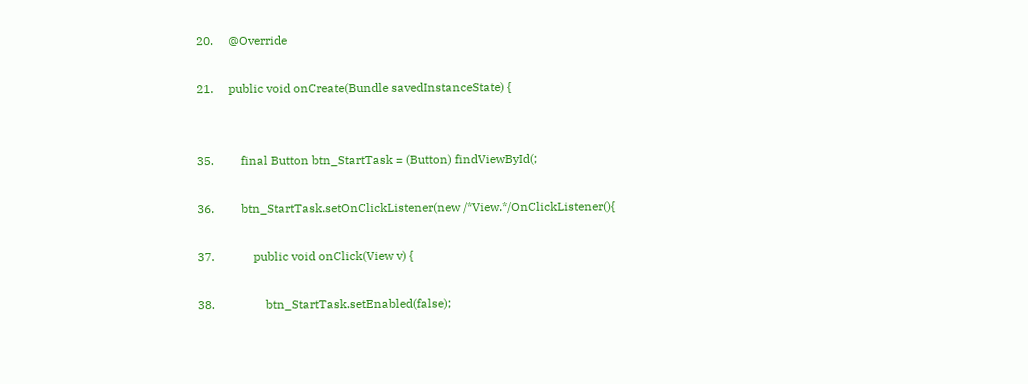20.     @Override

21.     public void onCreate(Bundle savedInstanceState) {


35.         final Button btn_StartTask = (Button) findViewById(;

36.         btn_StartTask.setOnClickListener(new /*View.*/OnClickListener(){

37.             public void onClick(View v) {

38.                 btn_StartTask.setEnabled(false);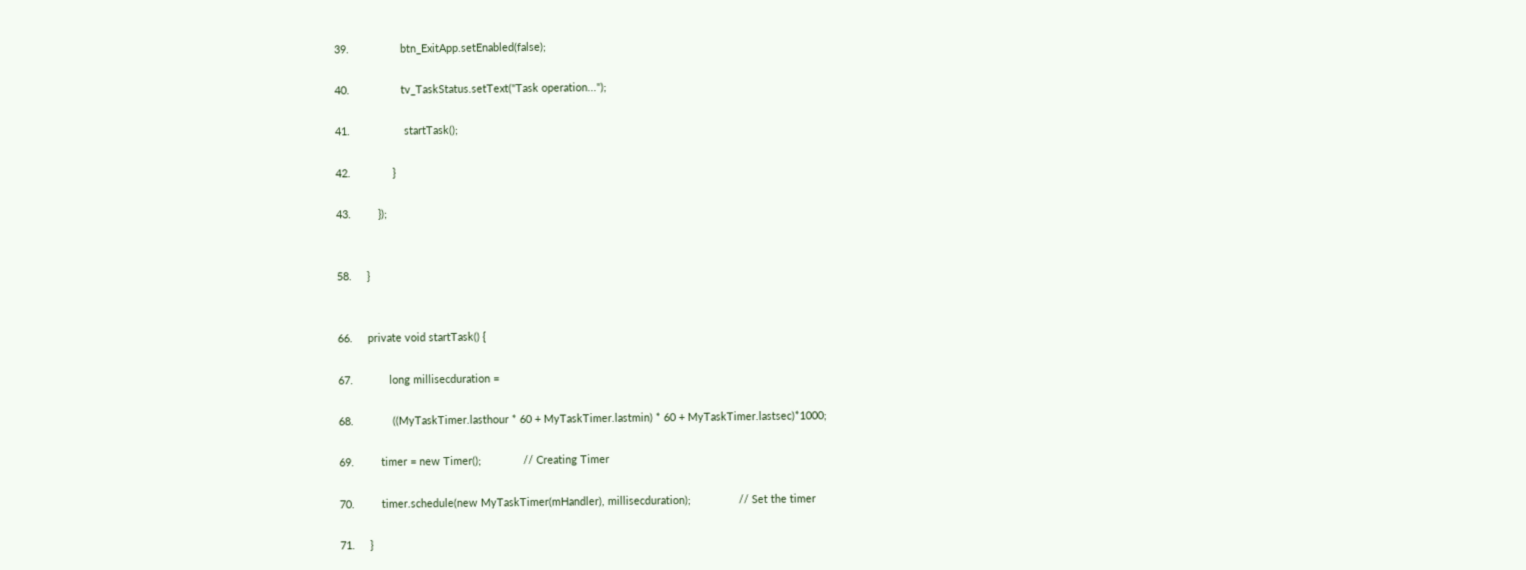39.                 btn_ExitApp.setEnabled(false);

40.                 tv_TaskStatus.setText("Task operation...");

41.                  startTask();

42.              }

43.         });


58.     }


66.     private void startTask() {

67.            long millisecduration =

68.             ((MyTaskTimer.lasthour * 60 + MyTaskTimer.lastmin) * 60 + MyTaskTimer.lastsec)*1000;

69.         timer = new Timer();              // Creating Timer

70.         timer.schedule(new MyTaskTimer(mHandler), millisecduration);                // Set the timer

71.     }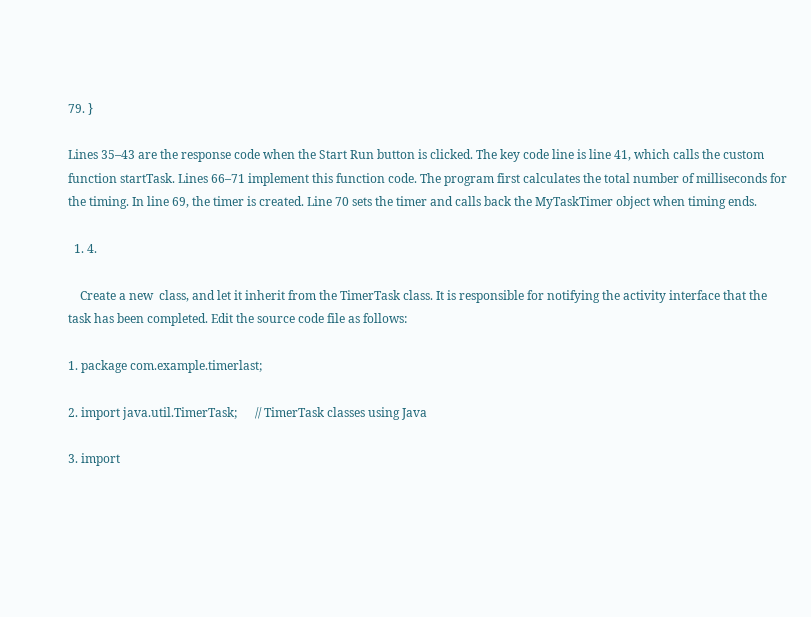79. }

Lines 35–43 are the response code when the Start Run button is clicked. The key code line is line 41, which calls the custom function startTask. Lines 66–71 implement this function code. The program first calculates the total number of milliseconds for the timing. In line 69, the timer is created. Line 70 sets the timer and calls back the MyTaskTimer object when timing ends.

  1. 4.

    Create a new  class, and let it inherit from the TimerTask class. It is responsible for notifying the activity interface that the task has been completed. Edit the source code file as follows:

1. package com.example.timerlast;

2. import java.util.TimerTask;      // TimerTask classes using Java

3. import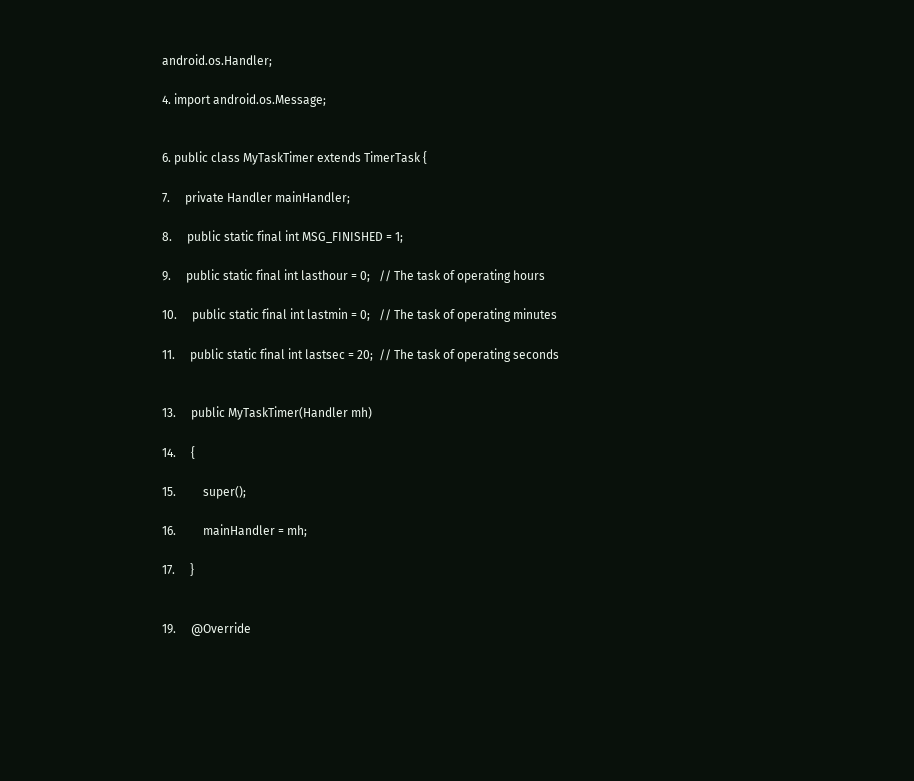android.os.Handler;

4. import android.os.Message;


6. public class MyTaskTimer extends TimerTask {

7.     private Handler mainHandler;

8.     public static final int MSG_FINISHED = 1;

9.     public static final int lasthour = 0;   // The task of operating hours

10.     public static final int lastmin = 0;   // The task of operating minutes

11.     public static final int lastsec = 20;  // The task of operating seconds


13.     public MyTaskTimer(Handler mh)

14.     {

15.         super();

16.         mainHandler = mh;

17.     }


19.     @Override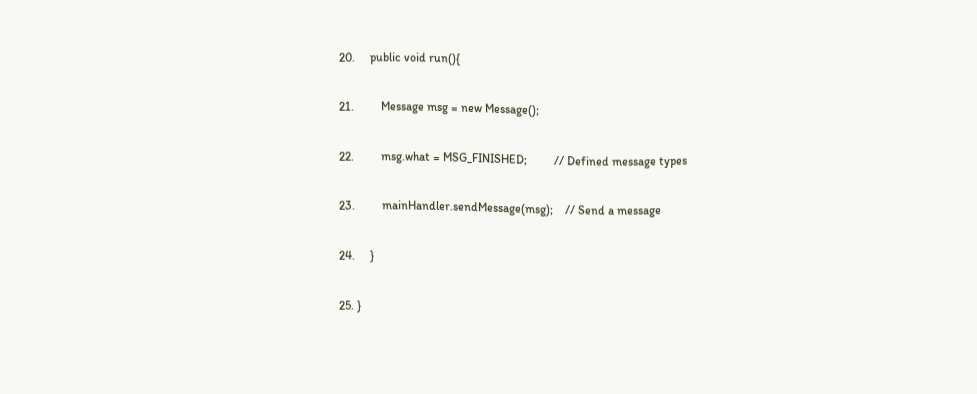20.     public void run(){

21.         Message msg = new Message();

22.         msg.what = MSG_FINISHED;         // Defined message types

23.         mainHandler.sendMessage(msg);    // Send a message

24.     }

25. }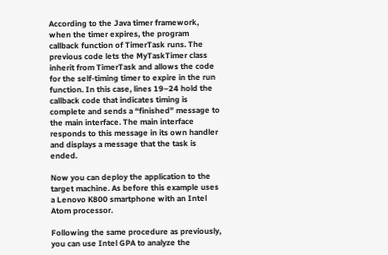According to the Java timer framework, when the timer expires, the program callback function of TimerTask runs. The previous code lets the MyTaskTimer class inherit from TimerTask and allows the code for the self-timing timer to expire in the run function. In this case, lines 19–24 hold the callback code that indicates timing is complete and sends a “finished” message to the main interface. The main interface responds to this message in its own handler and displays a message that the task is ended.

Now you can deploy the application to the target machine. As before this example uses a Lenovo K800 smartphone with an Intel Atom processor.

Following the same procedure as previously, you can use Intel GPA to analyze the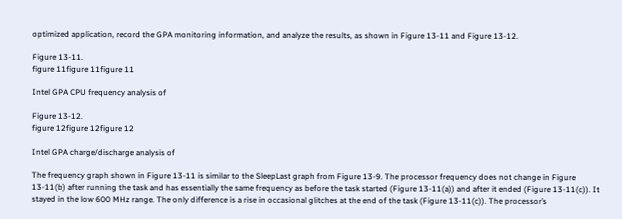optimized application, record the GPA monitoring information, and analyze the results, as shown in Figure 13-11 and Figure 13-12.

Figure 13-11.
figure 11figure 11figure 11

Intel GPA CPU frequency analysis of

Figure 13-12.
figure 12figure 12figure 12

Intel GPA charge/discharge analysis of

The frequency graph shown in Figure 13-11 is similar to the SleepLast graph from Figure 13-9. The processor frequency does not change in Figure 13-11(b) after running the task and has essentially the same frequency as before the task started (Figure 13-11(a)) and after it ended (Figure 13-11(c)). It stayed in the low 600 MHz range. The only difference is a rise in occasional glitches at the end of the task (Figure 13-11(c)). The processor’s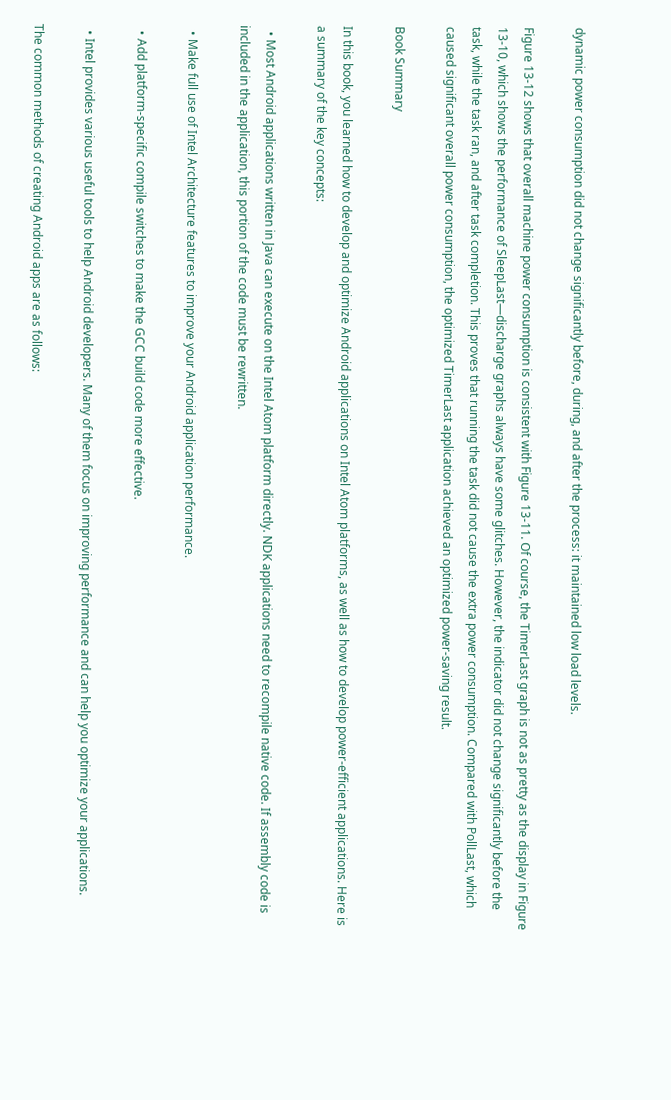dynamic power consumption did not change significantly before, during, and after the process: it maintained low load levels.

Figure 13-12 shows that overall machine power consumption is consistent with Figure 13-11. Of course, the TimerLast graph is not as pretty as the display in Figure 13-10, which shows the performance of SleepLast—discharge graphs always have some glitches. However, the indicator did not change significantly before the task, while the task ran, and after task completion. This proves that running the task did not cause the extra power consumption. Compared with PollLast, which caused significant overall power consumption, the optimized TimerLast application achieved an optimized power-saving result.

Book Summary

In this book, you learned how to develop and optimize Android applications on Intel Atom platforms, as well as how to develop power-efficient applications. Here is a summary of the key concepts:

  • Most Android applications written in Java can execute on the Intel Atom platform directly. NDK applications need to recompile native code. If assembly code is included in the application, this portion of the code must be rewritten.

  • Make full use of Intel Architecture features to improve your Android application performance.

  • Add platform-specific compile switches to make the GCC build code more effective.

  • Intel provides various useful tools to help Android developers. Many of them focus on improving performance and can help you optimize your applications.

The common methods of creating Android apps are as follows: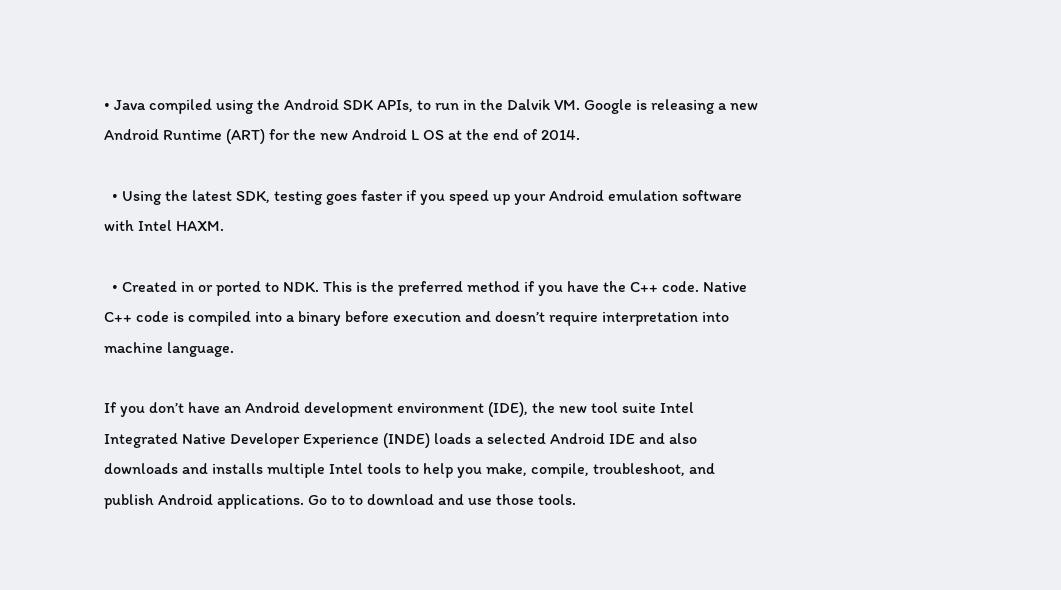• Java compiled using the Android SDK APIs, to run in the Dalvik VM. Google is releasing a new Android Runtime (ART) for the new Android L OS at the end of 2014.

  • Using the latest SDK, testing goes faster if you speed up your Android emulation software with Intel HAXM.

  • Created in or ported to NDK. This is the preferred method if you have the C++ code. Native C++ code is compiled into a binary before execution and doesn’t require interpretation into machine language.

If you don’t have an Android development environment (IDE), the new tool suite Intel Integrated Native Developer Experience (INDE) loads a selected Android IDE and also downloads and installs multiple Intel tools to help you make, compile, troubleshoot, and publish Android applications. Go to to download and use those tools.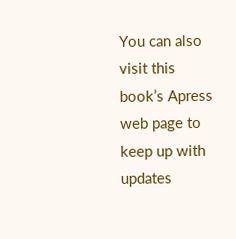You can also visit this book’s Apress web page to keep up with updates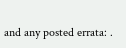and any posted errata: .